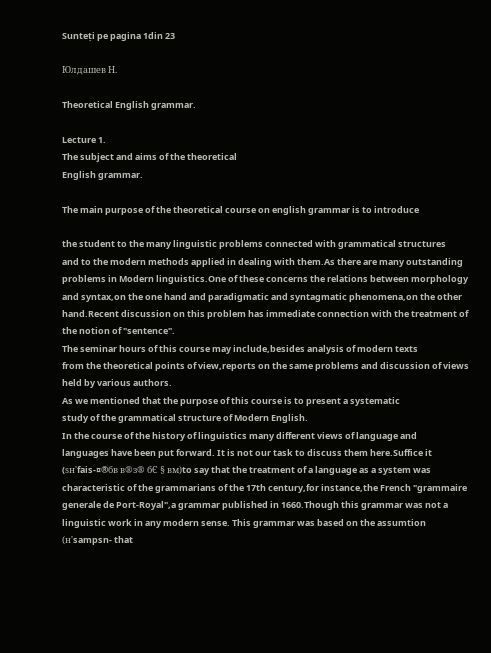Sunteți pe pagina 1din 23

Юлдашев Н.

Theoretical English grammar.

Lecture 1.
The subject and aims of the theoretical
English grammar.

The main purpose of the theoretical course on english grammar is to introduce

the student to the many linguistic problems connected with grammatical structures
and to the modern methods applied in dealing with them.As there are many outstanding
problems in Modern linguistics.One of these concerns the relations between morphology
and syntax,on the one hand and paradigmatic and syntagmatic phenomena,on the other
hand.Recent discussion on this problem has immediate connection with the treatment of
the notion of "sentence".
The seminar hours of this course may include,besides analysis of modern texts
from the theoretical points of view,reports on the same problems and discussion of views
held by various authors.
As we mentioned that the purpose of this course is to present a systematic
study of the grammatical structure of Modern English.
In the course of the history of linguistics many different views of language and
languages have been put forward. It is not our task to discuss them here.Suffice it
(sн'fais-¤®бв в®з® бЄ § вм)to say that the treatment of a language as a system was
characteristic of the grammarians of the 17th century,for instance,the French "grammaire
generale de Port-Royal",a grammar published in 1660.Though this grammar was not a
linguistic work in any modern sense. This grammar was based on the assumtion
(н'sampsn- that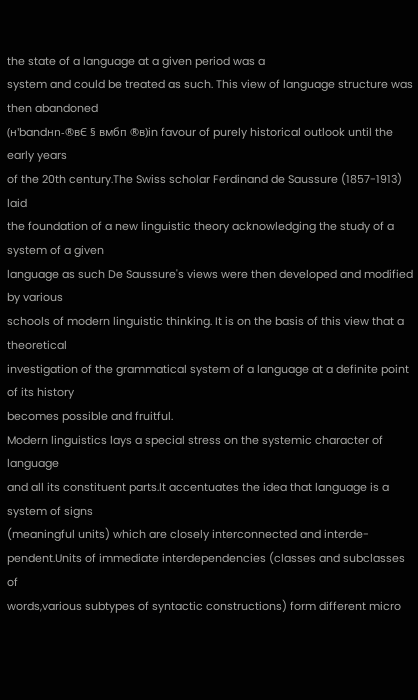the state of a language at a given period was a
system and could be treated as such. This view of language structure was then abandoned
(н'bandнn-®вЄ § вмбп ®в)in favour of purely historical outlook until the early years
of the 20th century.The Swiss scholar Ferdinand de Saussure (1857-1913) laid
the foundation of a new linguistic theory acknowledging the study of a system of a given
language as such De Saussure's views were then developed and modified by various
schools of modern linguistic thinking. It is on the basis of this view that a theoretical
investigation of the grammatical system of a language at a definite point of its history
becomes possible and fruitful.
Modern linguistics lays a special stress on the systemic character of language
and all its constituent parts.It accentuates the idea that language is a system of signs
(meaningful units) which are closely interconnected and interde-
pendent.Units of immediate interdependencies (classes and subclasses of
words,various subtypes of syntactic constructions) form different micro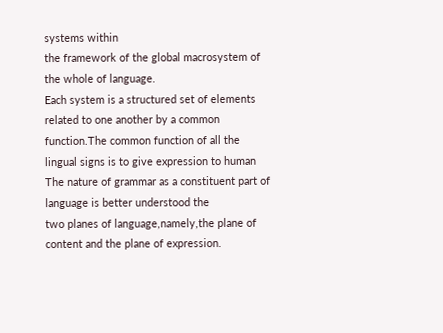systems within
the framework of the global macrosystem of the whole of language.
Each system is a structured set of elements related to one another by a common
function.The common function of all the lingual signs is to give expression to human
The nature of grammar as a constituent part of language is better understood the
two planes of language,namely,the plane of content and the plane of expression.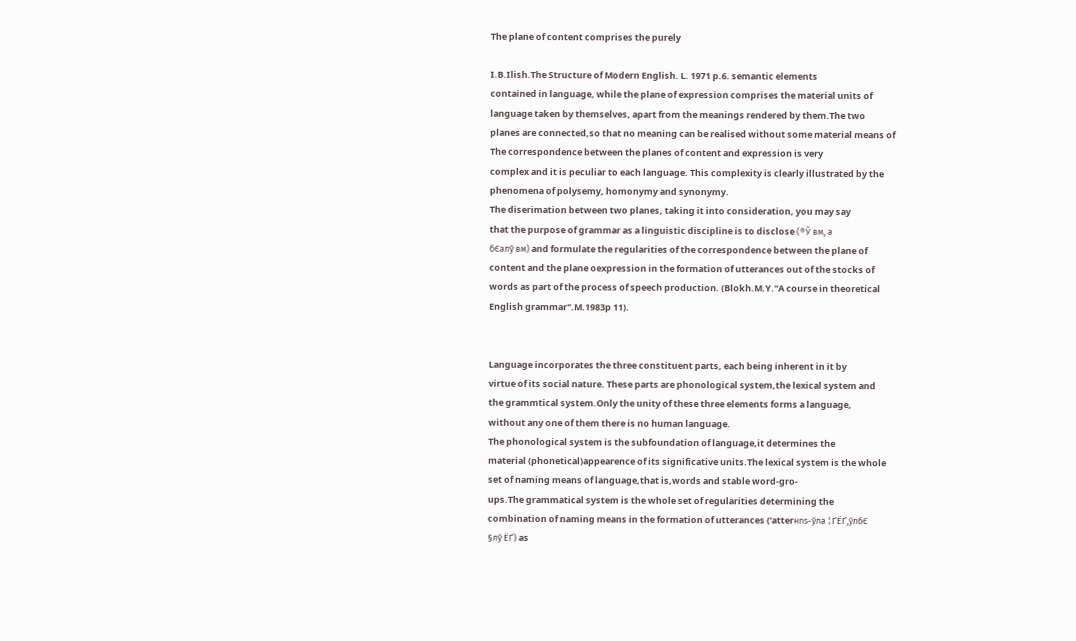The plane of content comprises the purely

I.B.Ilish.The Structure of Modern English. L. 1971 p.6. semantic elements
contained in language, while the plane of expression comprises the material units of
language taken by themselves, apart from the meanings rendered by them.The two
planes are connected,so that no meaning can be realised without some material means of
The correspondence between the planes of content and expression is very
complex and it is peculiar to each language. This complexity is clearly illustrated by the
phenomena of polysemy, homonymy and synonymy.
The diserimation between two planes, taking it into consideration, you may say
that the purpose of grammar as a linguistic discipline is to disclose (®Ў вм, а
бЄалў вм) and formulate the regularities of the correspondence between the plane of
content and the plane oexpression in the formation of utterances out of the stocks of
words as part of the process of speech production. (Blokh.M.Y."A course in theoretical
English grammar".M.1983p 11).


Language incorporates the three constituent parts, each being inherent in it by
virtue of its social nature. These parts are phonological system,the lexical system and
the grammtical system.Only the unity of these three elements forms a language,
without any one of them there is no human language.
The phonological system is the subfoundation of language,it determines the
material (phonetical)appearence of its significative units.The lexical system is the whole
set of naming means of language,that is,words and stable word-gro-
ups.The grammatical system is the whole set of regularities determining the
combination of naming means in the formation of utterances ('atterнns-ўла ¦ҐЁҐ,ўлбЄ
§лў ЁҐ) as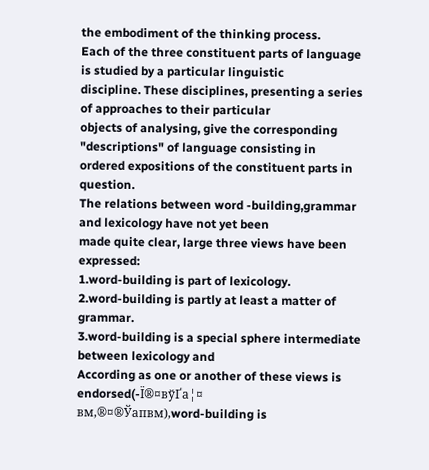the embodiment of the thinking process.
Each of the three constituent parts of language is studied by a particular linguistic
discipline. These disciplines, presenting a series of approaches to their particular
objects of analysing, give the corresponding "descriptions" of language consisting in
ordered expositions of the constituent parts in question.
The relations between word -building,grammar and lexicology have not yet been
made quite clear, large three views have been expressed:
1.word-building is part of lexicology.
2.word-building is partly at least a matter of grammar.
3.word-building is a special sphere intermediate between lexicology and
According as one or another of these views is endorsed(-Ї®¤вўҐа¦¤
вм,®¤®Ўапвм),word-building is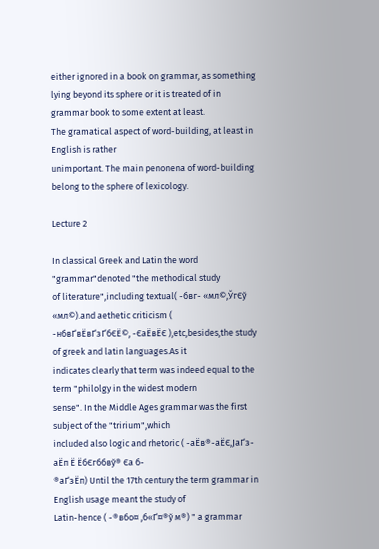either ignored in a book on grammar, as something
lying beyond its sphere or it is treated of in grammar book to some extent at least.
The gramatical aspect of word-building, at least in English is rather
unimportant. The main penonena of word-building belong to the sphere of lexicology.

Lecture 2

In classical Greek and Latin the word "grammar"denoted "the methodical study
of literature",including textual( -бвг- «мл©,ЎгЄў «мл©).and aethetic criticism (
-нбвҐвЁвҐзҐбЄЁ©, -ЄаЁвЁЄ ),etc,besides,the study of greek and latin languages.As it
indicates clearly that term was indeed equal to the term "philolgy in the widest modern
sense". In the Middle Ages grammar was the first subject of the "tririum",which
included also logic and rhetoric ( -аЁв®-аЁЄ,ЈаҐз-аЁп Ё ЁбЄгббвў® Єа б-
®аҐзЁп) Until the 17th century the term grammar in English usage meant the study of
Latin-hence ( -®вбо¤ ,б«Ґ¤®ў м®) " a grammar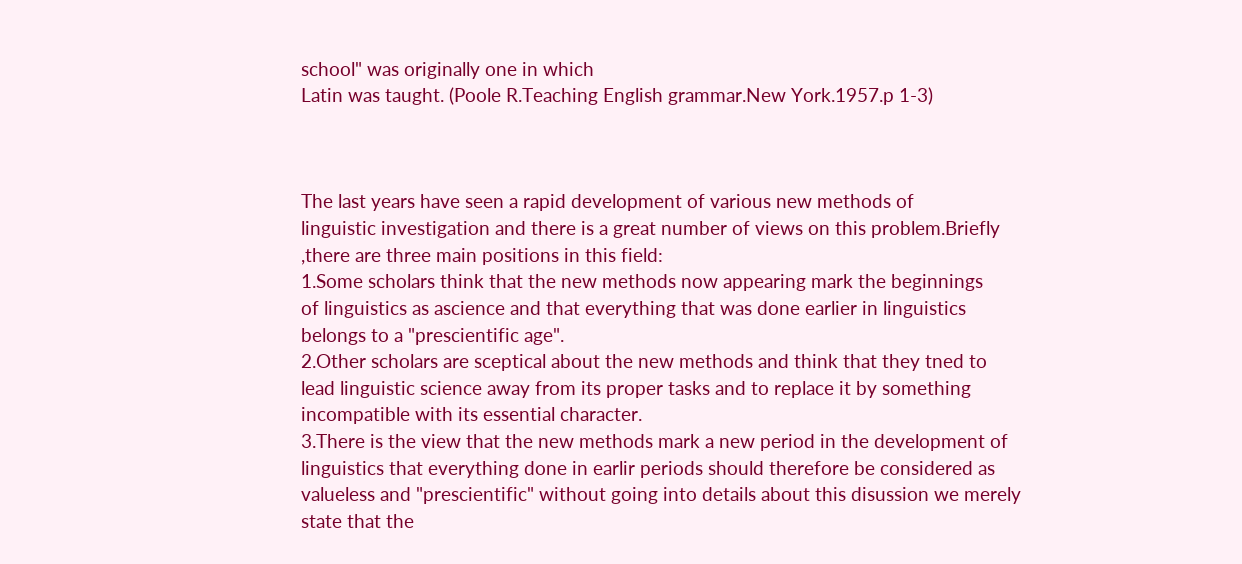school" was originally one in which
Latin was taught. (Poole R.Teaching English grammar.New York.1957.p 1-3)



The last years have seen a rapid development of various new methods of
linguistic investigation and there is a great number of views on this problem.Briefly
,there are three main positions in this field:
1.Some scholars think that the new methods now appearing mark the beginnings
of linguistics as ascience and that everything that was done earlier in linguistics
belongs to a "prescientific age".
2.Other scholars are sceptical about the new methods and think that they tned to
lead linguistic science away from its proper tasks and to replace it by something
incompatible with its essential character.
3.There is the view that the new methods mark a new period in the development of
linguistics that everything done in earlir periods should therefore be considered as
valueless and "prescientific" without going into details about this disussion we merely
state that the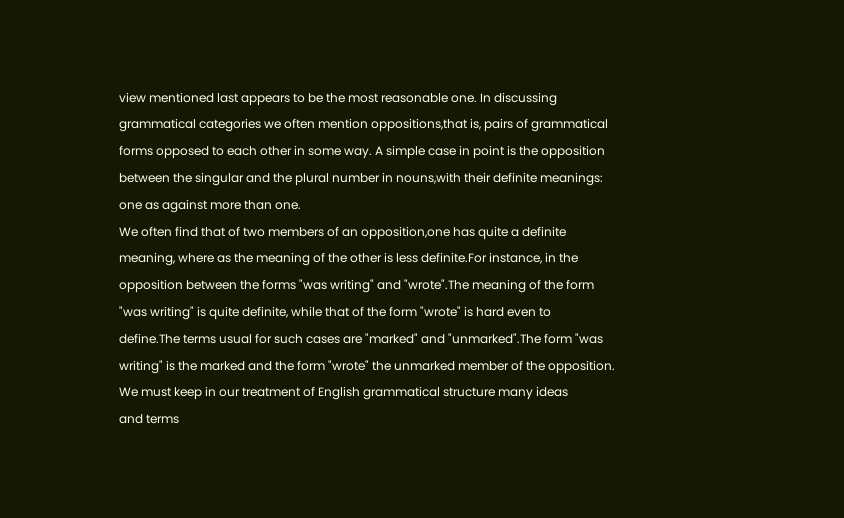view mentioned last appears to be the most reasonable one. In discussing
grammatical categories we often mention oppositions,that is, pairs of grammatical
forms opposed to each other in some way. A simple case in point is the opposition
between the singular and the plural number in nouns,with their definite meanings:
one as against more than one.
We often find that of two members of an opposition,one has quite a definite
meaning, where as the meaning of the other is less definite.For instance, in the
opposition between the forms "was writing" and "wrote".The meaning of the form
"was writing" is quite definite, while that of the form "wrote" is hard even to
define.The terms usual for such cases are "marked" and "unmarked".The form "was
writing" is the marked and the form "wrote" the unmarked member of the opposition.
We must keep in our treatment of English grammatical structure many ideas
and terms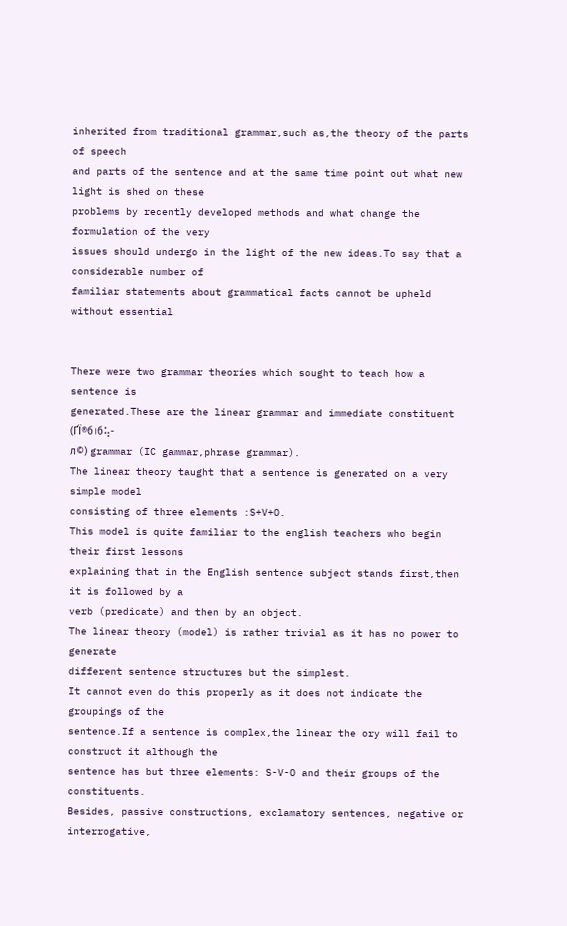inherited from traditional grammar,such as,the theory of the parts of speech
and parts of the sentence and at the same time point out what new light is shed on these
problems by recently developed methods and what change the formulation of the very
issues should undergo in the light of the new ideas.To say that a considerable number of
familiar statements about grammatical facts cannot be upheld without essential


There were two grammar theories which sought to teach how a sentence is
generated.These are the linear grammar and immediate constituent (ҐЇ®б।б⢥-
л©) grammar (IC gammar,phrase grammar).
The linear theory taught that a sentence is generated on a very simple model
consisting of three elements :S+V+O.
This model is quite familiar to the english teachers who begin their first lessons
explaining that in the English sentence subject stands first,then it is followed by a
verb (predicate) and then by an object.
The linear theory (model) is rather trivial as it has no power to generate
different sentence structures but the simplest.
It cannot even do this properly as it does not indicate the groupings of the
sentence.If a sentence is complex,the linear the ory will fail to construct it although the
sentence has but three elements: S-V-O and their groups of the constituents.
Besides, passive constructions, exclamatory sentences, negative or interrogative,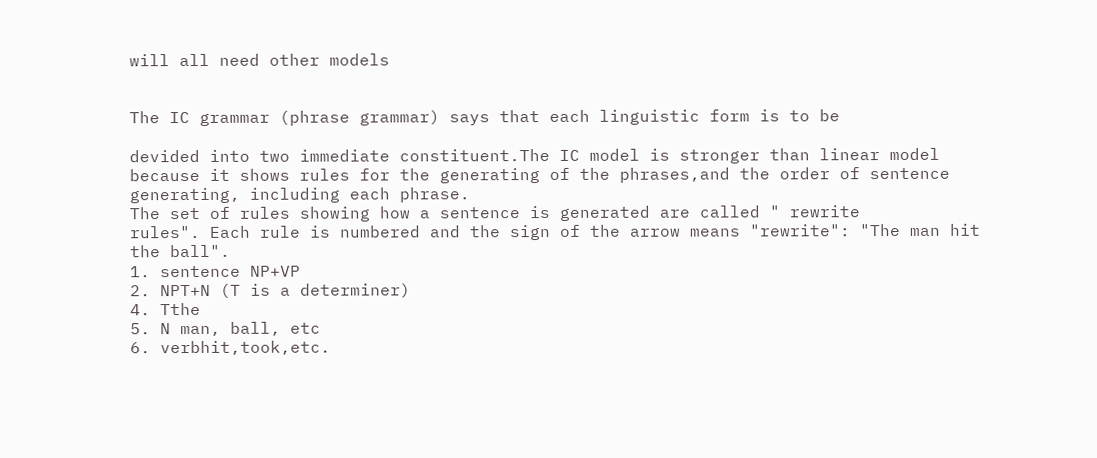will all need other models


The IC grammar (phrase grammar) says that each linguistic form is to be

devided into two immediate constituent.The IC model is stronger than linear model
because it shows rules for the generating of the phrases,and the order of sentence
generating, including each phrase.
The set of rules showing how a sentence is generated are called " rewrite
rules". Each rule is numbered and the sign of the arrow means "rewrite": "The man hit
the ball".
1. sentence NP+VP
2. NPT+N (T is a determiner)
4. Tthe
5. N man, ball, etc
6. verbhit,took,etc.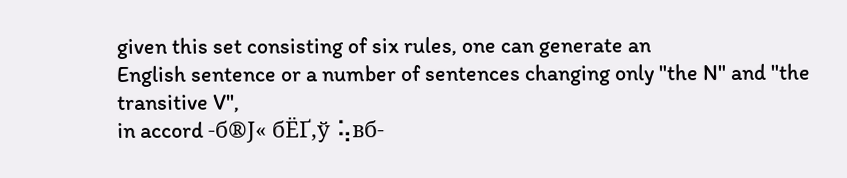given this set consisting of six rules, one can generate an
English sentence or a number of sentences changing only "the N" and "the transitive V",
in accord -б®Ј« бЁҐ,ў ⢥вб-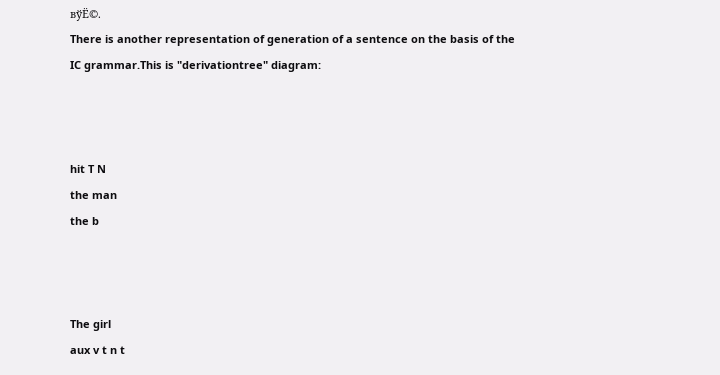вўЁ©.
There is another representation of generation of a sentence on the basis of the
IC grammar.This is "derivationtree" diagram:



hit T N
the man
the b



The girl
aux v t n t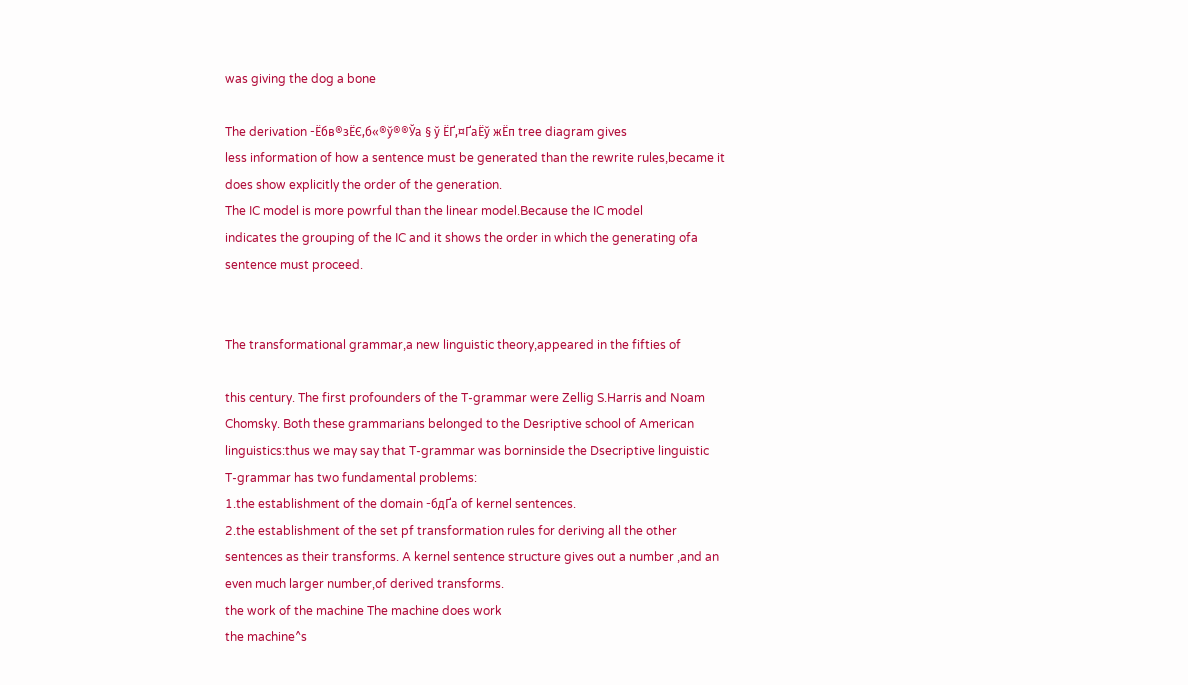was giving the dog a bone

The derivation -Ёбв®зЁЄ,б«®ў®®Ўа § ў ЁҐ,¤ҐаЁў жЁп tree diagram gives
less information of how a sentence must be generated than the rewrite rules,became it
does show explicitly the order of the generation.
The IC model is more powrful than the linear model.Because the IC model
indicates the grouping of the IC and it shows the order in which the generating ofa
sentence must proceed.


The transformational grammar,a new linguistic theory,appeared in the fifties of

this century. The first profounders of the T-grammar were Zellig S.Harris and Noam
Chomsky. Both these grammarians belonged to the Desriptive school of American
linguistics:thus we may say that T-grammar was borninside the Dsecriptive linguistic
T-grammar has two fundamental problems:
1.the establishment of the domain -бдҐа of kernel sentences.
2.the establishment of the set pf transformation rules for deriving all the other
sentences as their transforms. A kernel sentence structure gives out a number ,and an
even much larger number,of derived transforms.
the work of the machine The machine does work
the machine^s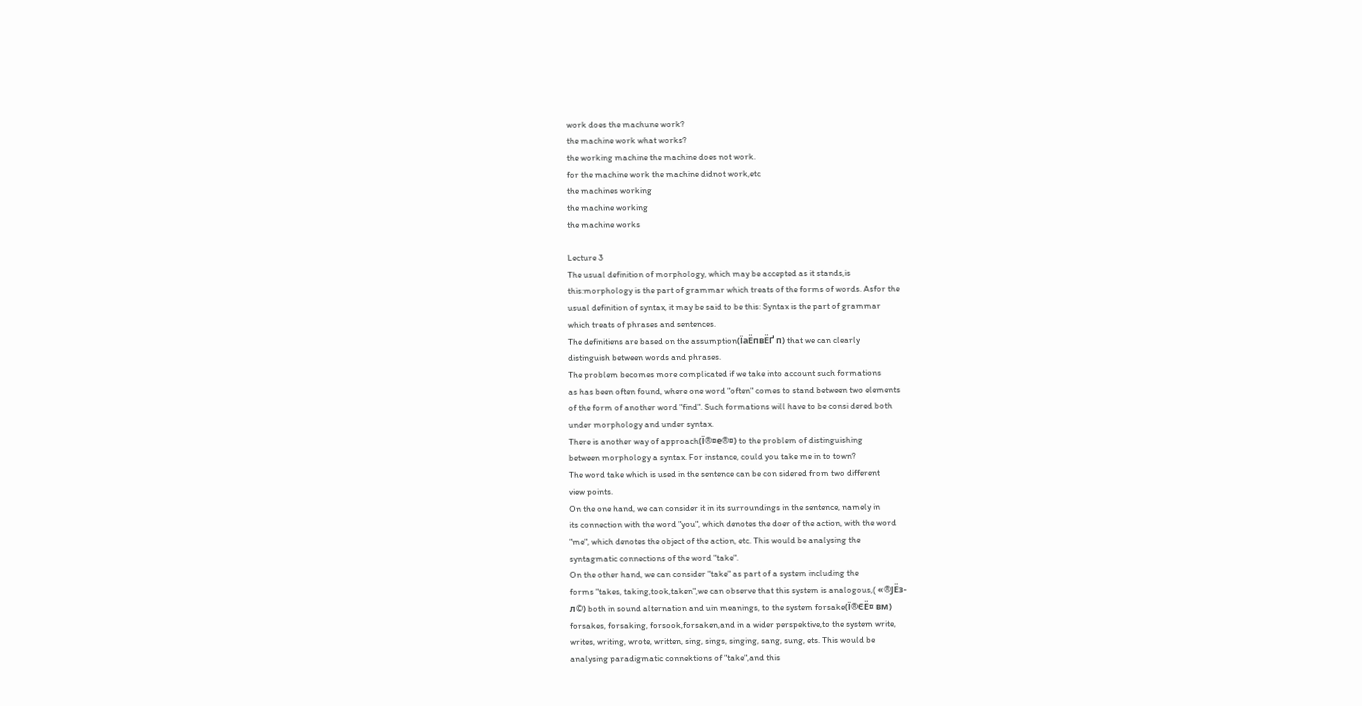work does the machune work?
the machine work what works?
the working machine the machine does not work.
for the machine work the machine didnot work,etc
the machines working
the machine working
the machine works

Lecture 3
The usual definition of morphology, which may be accepted as it stands,is
this:morphology is the part of grammar which treats of the forms of words. Asfor the
usual definition of syntax, it may be said to be this: Syntax is the part of grammar
which treats of phrases and sentences.
The definitiens are based on the assumption(ЇаЁпвЁҐ п) that we can clearly
distinguish between words and phrases.
The problem becomes more complicated if we take into account such formations
as has been often found, where one word "often" comes to stand between two elements
of the form of another word "find". Such formations will have to be consi dered both
under morphology and under syntax.
There is another way of approach(Ї®¤е®¤) to the problem of distinguishing
between morphology a syntax. For instance, could you take me in to town?
The word take which is used in the sentence can be con sidered from two different
view points.
On the one hand, we can consider it in its surroundings in the sentence, namely in
its connection with the word "you", which denotes the doer of the action, with the word
"me", which denotes the object of the action, etc. This would be analysing the
syntagmatic connections of the word "take".
On the other hand, we can consider "take" as part of a system including the
forms "takes, taking,took,taken",we can observe that this system is analogous,( «®ЈЁз-
л©) both in sound alternation and uin meanings, to the system forsake(Ї®ЄЁ¤ вм)
forsakes, forsaking, forsook,forsaken,and in a wider perspektive,to the system write,
writes, writing, wrote, written, sing, sings, singing, sang, sung, ets. This would be
analysing paradigmatic connektions of "take",and this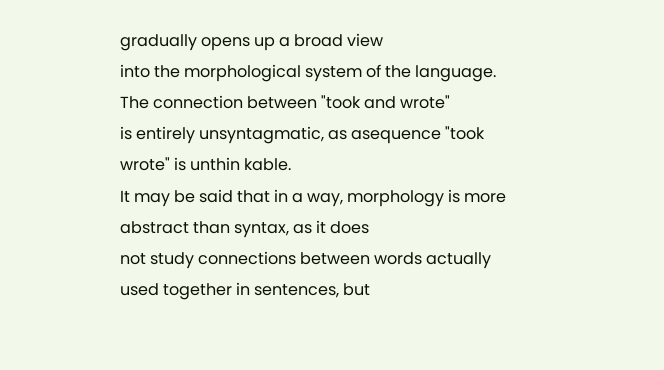gradually opens up a broad view
into the morphological system of the language. The connection between "took and wrote"
is entirely unsyntagmatic, as asequence "took wrote" is unthin kable.
It may be said that in a way, morphology is more abstract than syntax, as it does
not study connections between words actually used together in sentences, but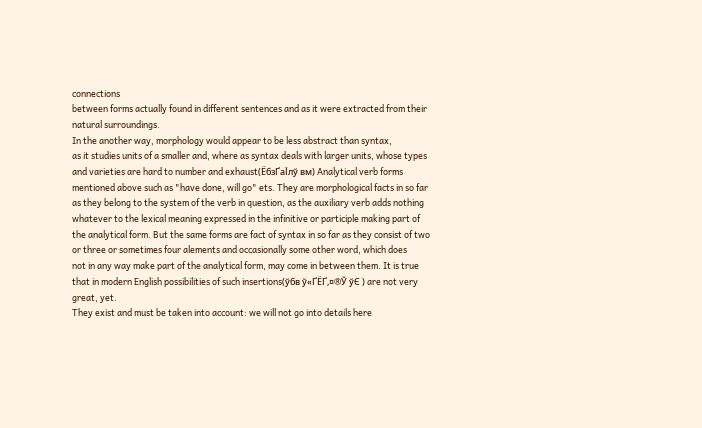connections
between forms actually found in different sentences and as it were extracted from their
natural surroundings.
In the another way, morphology would appear to be less abstract than syntax,
as it studies units of a smaller and, where as syntax deals with larger units, whose types
and varieties are hard to number and exhaust(ЁбзҐаЇлў вм) Analytical verb forms
mentioned above such as "have done, will go" ets. They are morphological facts in so far
as they belong to the system of the verb in question, as the auxiliary verb adds nothing
whatever to the lexical meaning expressed in the infinitive or participle making part of
the analytical form. But the same forms are fact of syntax in so far as they consist of two
or three or sometimes four alements and occasionally some other word, which does
not in any way make part of the analytical form, may come in between them. It is true
that in modern English possibilities of such insertions(ўбв ў«ҐЁҐ,¤®Ў ўЄ ) are not very
great, yet.
They exist and must be taken into account: we will not go into details here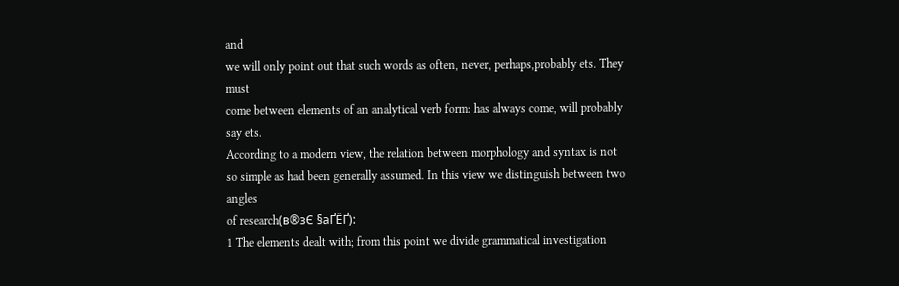and
we will only point out that such words as often, never, perhaps,probably ets. They must
come between elements of an analytical verb form: has always come, will probably
say ets.
According to a modern view, the relation between morphology and syntax is not
so simple as had been generally assumed. In this view we distinguish between two angles
of research(в®зЄ §аҐЁҐ):
1 The elements dealt with; from this point we divide grammatical investigation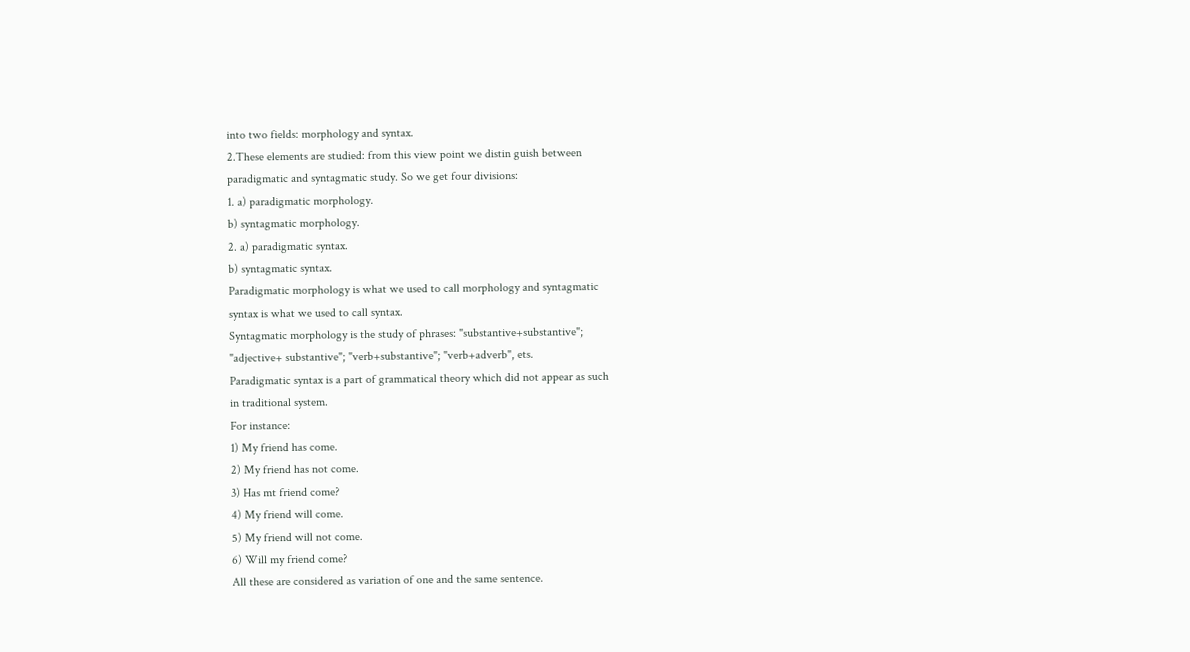into two fields: morphology and syntax.
2.These elements are studied: from this view point we distin guish between
paradigmatic and syntagmatic study. So we get four divisions:
1. a) paradigmatic morphology.
b) syntagmatic morphology.
2. a) paradigmatic syntax.
b) syntagmatic syntax.
Paradigmatic morphology is what we used to call morphology and syntagmatic
syntax is what we used to call syntax.
Syntagmatic morphology is the study of phrases: "substantive+substantive";
"adjective+ substantive"; "verb+substantive"; "verb+adverb", ets.
Paradigmatic syntax is a part of grammatical theory which did not appear as such
in traditional system.
For instance:
1) My friend has come.
2) My friend has not come.
3) Has mt friend come?
4) My friend will come.
5) My friend will not come.
6) Will my friend come?
All these are considered as variation of one and the same sentence.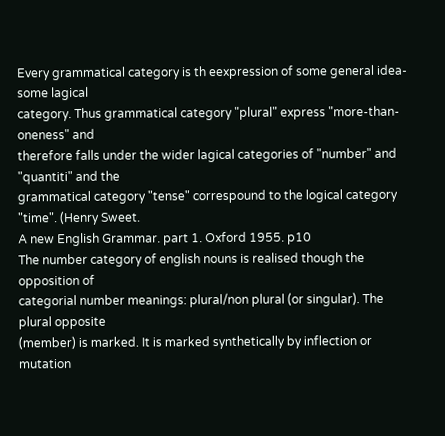Every grammatical category is th eexpression of some general idea- some lagical
category. Thus grammatical category "plural" express "more-than-oneness" and
therefore falls under the wider lagical categories of "number" and "quantiti" and the
grammatical category "tense" correspound to the logical category "time". (Henry Sweet.
A new English Grammar. part 1. Oxford 1955. p10
The number category of english nouns is realised though the opposition of
categorial number meanings: plural/non plural (or singular). The plural opposite
(member) is marked. It is marked synthetically by inflection or mutation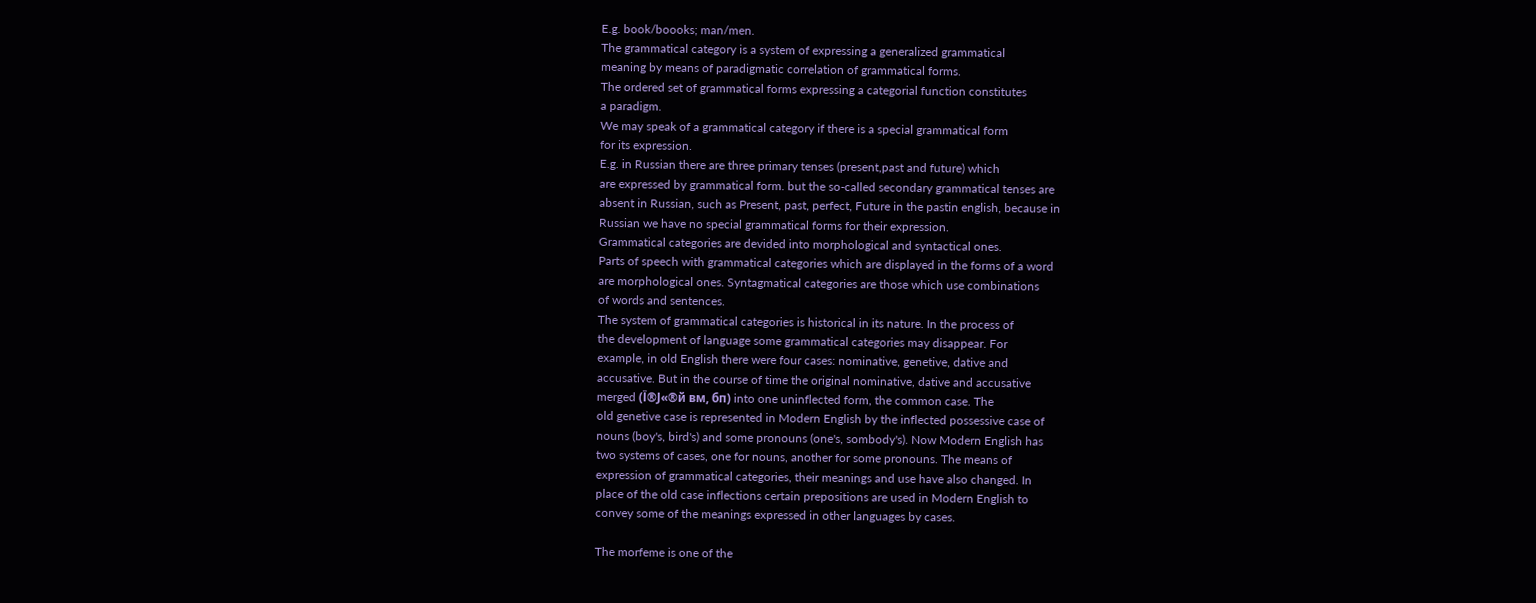E.g. book/boooks; man/men.
The grammatical category is a system of expressing a generalized grammatical
meaning by means of paradigmatic correlation of grammatical forms.
The ordered set of grammatical forms expressing a categorial function constitutes
a paradigm.
We may speak of a grammatical category if there is a special grammatical form
for its expression.
E.g. in Russian there are three primary tenses (present,past and future) which
are expressed by grammatical form. but the so-called secondary grammatical tenses are
absent in Russian, such as Present, past, perfect, Future in the pastin english, because in
Russian we have no special grammatical forms for their expression.
Grammatical categories are devided into morphological and syntactical ones.
Parts of speech with grammatical categories which are displayed in the forms of a word
are morphological ones. Syntagmatical categories are those which use combinations
of words and sentences.
The system of grammatical categories is historical in its nature. In the process of
the development of language some grammatical categories may disappear. For
example, in old English there were four cases: nominative, genetive, dative and
accusative. But in the course of time the original nominative, dative and accusative
merged (Ї®Ј«®й вм, бп) into one uninflected form, the common case. The
old genetive case is represented in Modern English by the inflected possessive case of
nouns (boy's, bird's) and some pronouns (one's, sombody's). Now Modern English has
two systems of cases, one for nouns, another for some pronouns. The means of
expression of grammatical categories, their meanings and use have also changed. In
place of the old case inflections certain prepositions are used in Modern English to
convey some of the meanings expressed in other languages by cases.

The morfeme is one of the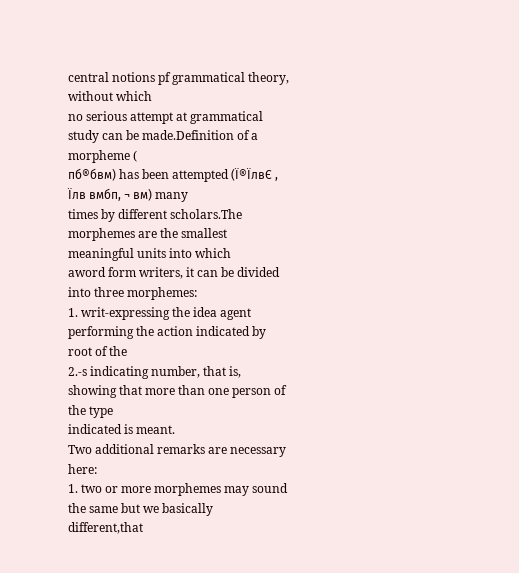central notions pf grammatical theory, without which
no serious attempt at grammatical study can be made.Definition of a morpheme (
пб®бвм) has been attempted (Ї®ЇлвЄ , Їлв вмбп, ¬ вм) many
times by different scholars.The morphemes are the smallest meaningful units into which
aword form writers, it can be divided into three morphemes:
1. writ-expressing the idea agent performing the action indicated by root of the
2.-s indicating number, that is, showing that more than one person of the type
indicated is meant.
Two additional remarks are necessary here:
1. two or more morphemes may sound the same but we basically different,that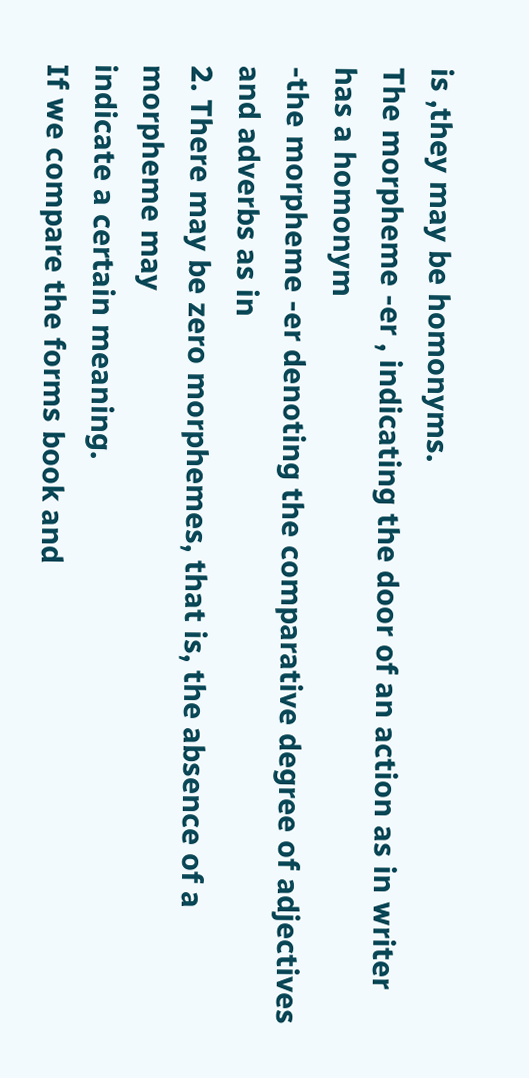is ,they may be homonyms.
The morpheme -er , indicating the door of an action as in writer has a homonym
-the morpheme -er denoting the comparative degree of adjectives and adverbs as in
2. There may be zero morphemes, that is, the absence of a morpheme may
indicate a certain meaning.
If we compare the forms book and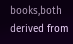books,both derived from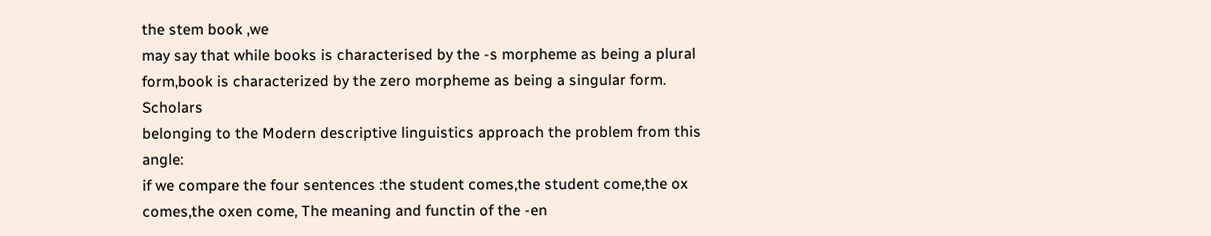the stem book ,we
may say that while books is characterised by the -s morpheme as being a plural
form,book is characterized by the zero morpheme as being a singular form. Scholars
belonging to the Modern descriptive linguistics approach the problem from this angle:
if we compare the four sentences :the student comes,the student come,the ox
comes,the oxen come, The meaning and functin of the -en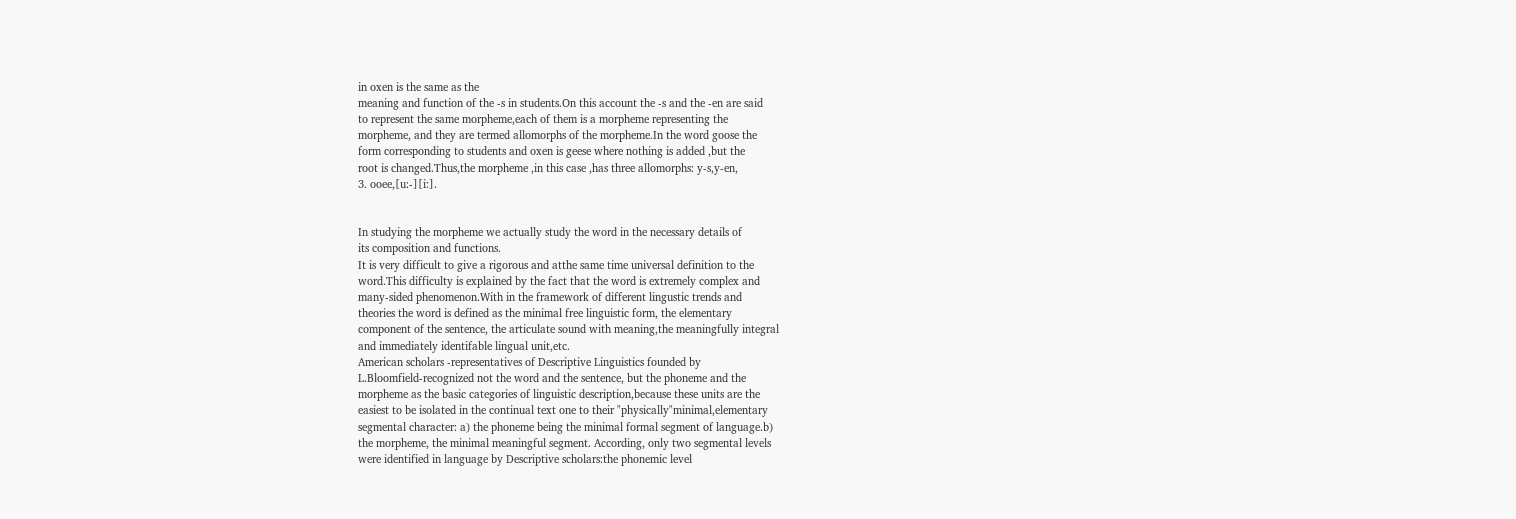in oxen is the same as the
meaning and function of the -s in students.On this account the -s and the -en are said
to represent the same morpheme,each of them is a morpheme representing the
morpheme, and they are termed allomorphs of the morpheme.In the word goose the
form corresponding to students and oxen is geese where nothing is added ,but the
root is changed.Thus,the morpheme ,in this case ,has three allomorphs: y-s,y-en,
3. ooee,[u:-][i:].


In studying the morpheme we actually study the word in the necessary details of
its composition and functions.
It is very difficult to give a rigorous and atthe same time universal definition to the
word.This difficulty is explained by the fact that the word is extremely complex and
many-sided phenomenon.With in the framework of different lingustic trends and
theories the word is defined as the minimal free linguistic form, the elementary
component of the sentence, the articulate sound with meaning,the meaningfully integral
and immediately identifable lingual unit,etc.
American scholars -representatives of Descriptive Linguistics founded by
L.Bloomfield-recognized not the word and the sentence, but the phoneme and the
morpheme as the basic categories of linguistic description,because these units are the
easiest to be isolated in the continual text one to their "physically"minimal,elementary
segmental character: a) the phoneme being the minimal formal segment of language.b)
the morpheme, the minimal meaningful segment. According, only two segmental levels
were identified in language by Descriptive scholars:the phonemic level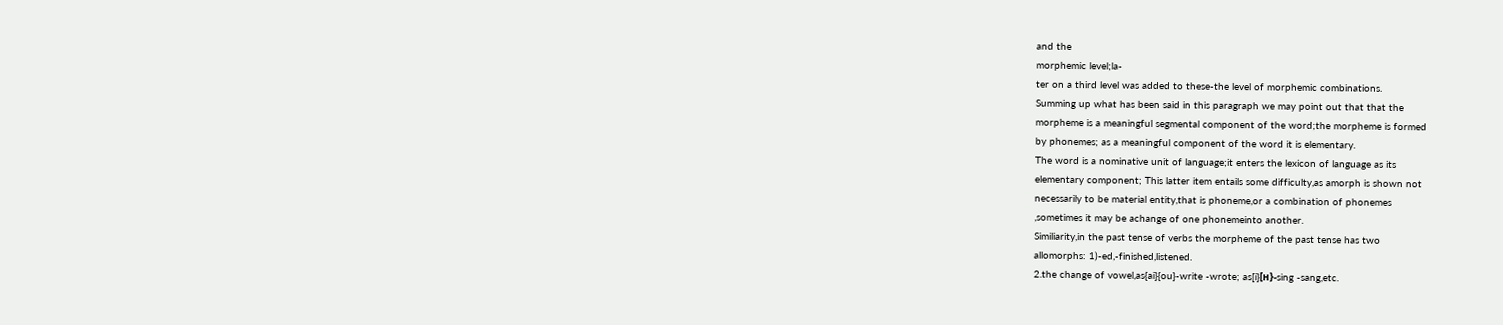and the
morphemic level;la-
ter on a third level was added to these-the level of morphemic combinations.
Summing up what has been said in this paragraph we may point out that that the
morpheme is a meaningful segmental component of the word;the morpheme is formed
by phonemes; as a meaningful component of the word it is elementary.
The word is a nominative unit of language;it enters the lexicon of language as its
elementary component; This latter item entails some difficulty,as amorph is shown not
necessarily to be material entity,that is phoneme,or a combination of phonemes
,sometimes it may be achange of one phonemeinto another.
Similiarity,in the past tense of verbs the morpheme of the past tense has two
allomorphs: 1)-ed,-finished,listened.
2.the change of vowel,as{ai}{ou}-write -wrote; as[i}[н}-sing -sang,etc.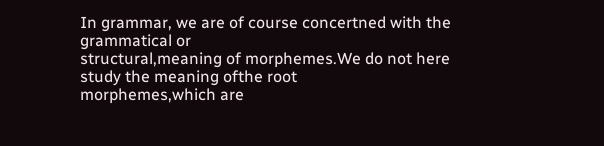In grammar, we are of course concertned with the grammatical or
structural,meaning of morphemes.We do not here study the meaning ofthe root
morphemes,which are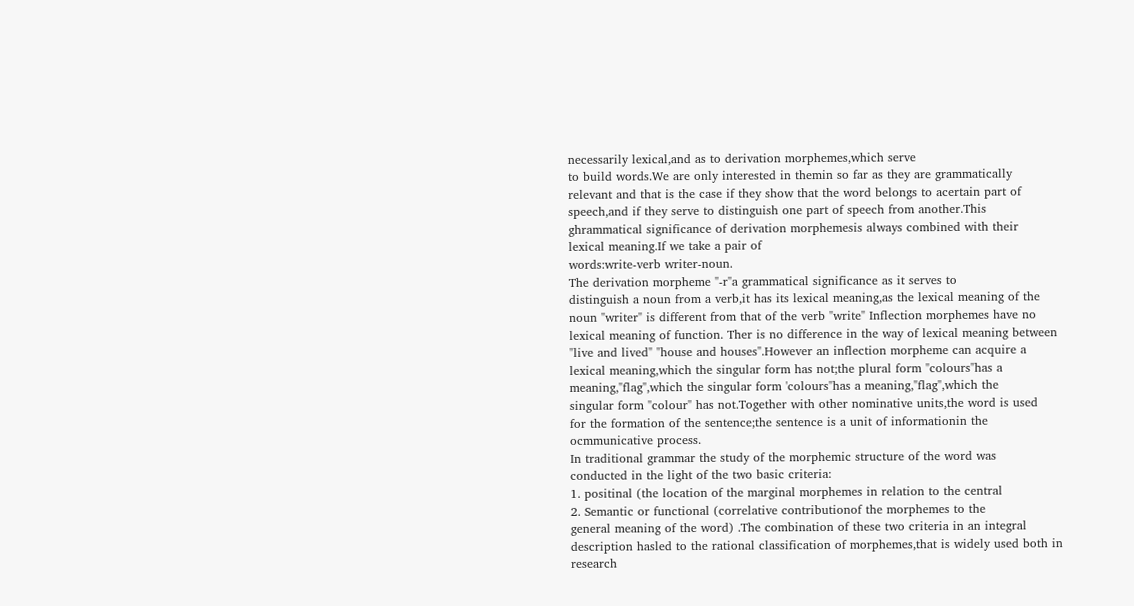necessarily lexical,and as to derivation morphemes,which serve
to build words.We are only interested in themin so far as they are grammatically
relevant and that is the case if they show that the word belongs to acertain part of
speech,and if they serve to distinguish one part of speech from another.This
ghrammatical significance of derivation morphemesis always combined with their
lexical meaning.If we take a pair of
words:write-verb writer-noun.
The derivation morpheme "-r"a grammatical significance as it serves to
distinguish a noun from a verb,it has its lexical meaning,as the lexical meaning of the
noun "writer" is different from that of the verb "write" Inflection morphemes have no
lexical meaning of function. Ther is no difference in the way of lexical meaning between
"live and lived" "house and houses".However an inflection morpheme can acquire a
lexical meaning,which the singular form has not;the plural form "colours"has a
meaning,"flag",which the singular form 'colours"has a meaning,"flag",which the
singular form "colour" has not.Together with other nominative units,the word is used
for the formation of the sentence;the sentence is a unit of informationin the
ocmmunicative process.
In traditional grammar the study of the morphemic structure of the word was
conducted in the light of the two basic criteria:
1. positinal (the location of the marginal morphemes in relation to the central
2. Semantic or functional (correlative contributionof the morphemes to the
general meaning of the word) .The combination of these two criteria in an integral
description hasled to the rational classification of morphemes,that is widely used both in
research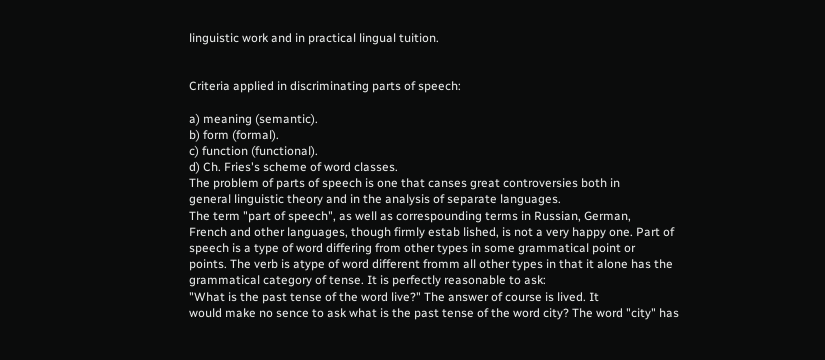linguistic work and in practical lingual tuition.


Criteria applied in discriminating parts of speech:

a) meaning (semantic).
b) form (formal).
c) function (functional).
d) Ch. Fries's scheme of word classes.
The problem of parts of speech is one that canses great controversies both in
general linguistic theory and in the analysis of separate languages.
The term "part of speech", as well as correspounding terms in Russian, German,
French and other languages, though firmly estab lished, is not a very happy one. Part of
speech is a type of word differing from other types in some grammatical point or
points. The verb is atype of word different fromm all other types in that it alone has the
grammatical category of tense. It is perfectly reasonable to ask:
"What is the past tense of the word live?" The answer of course is lived. It
would make no sence to ask what is the past tense of the word city? The word "city" has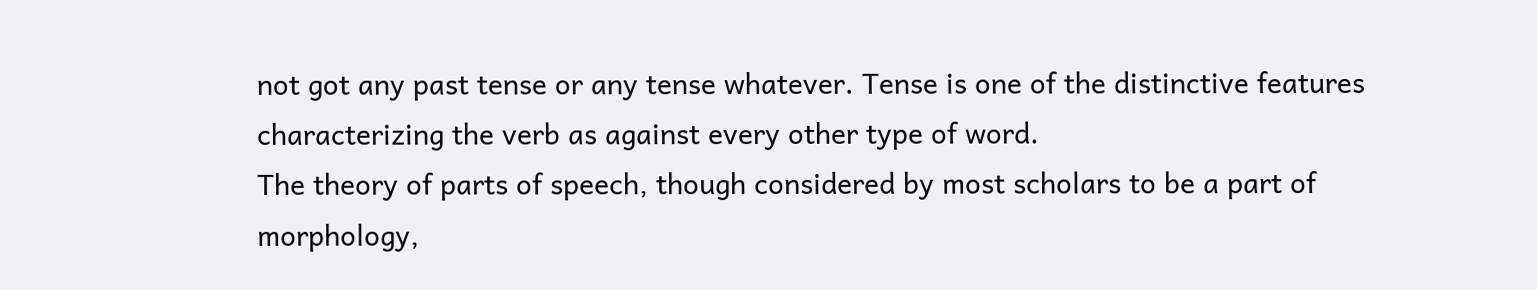not got any past tense or any tense whatever. Tense is one of the distinctive features
characterizing the verb as against every other type of word.
The theory of parts of speech, though considered by most scholars to be a part of
morphology,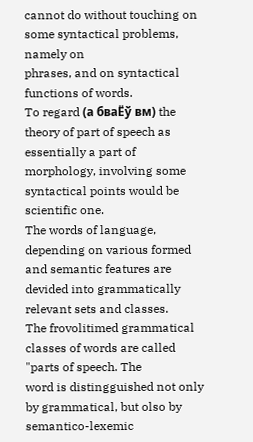cannot do without touching on some syntactical problems, namely on
phrases, and on syntactical functions of words.
To regard (а бваЁў вм) the theory of part of speech as essentially a part of
morphology, involving some syntactical points would be scientific one.
The words of language, depending on various formed and semantic features are
devided into grammatically relevant sets and classes.
The frovolitimed grammatical classes of words are called "parts of speech. The
word is distingguished not only by grammatical, but olso by semantico-lexemic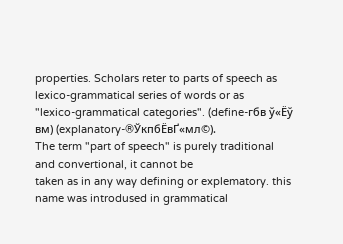properties. Scholars reter to parts of speech as lexico-grammatical series of words or as
"lexico-grammatical categories". (define-гбв ў«Ёў вм) (explanatory-®ЎкпбЁвҐ«мл©).
The term "part of speech" is purely traditional and convertional, it cannot be
taken as in any way defining or explematory. this name was introdused in grammatical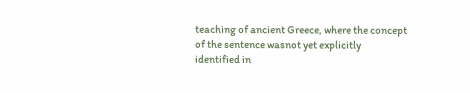teaching of ancient Greece, where the concept of the sentence wasnot yet explicitly
identified in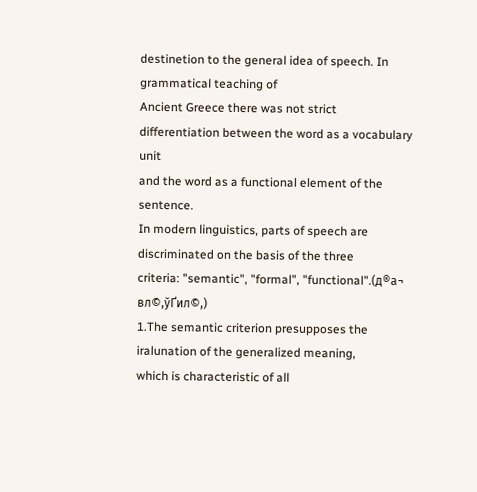destinetion to the general idea of speech. In grammatical teaching of
Ancient Greece there was not strict differentiation between the word as a vocabulary unit
and the word as a functional element of the sentence.
In modern linguistics, parts of speech are discriminated on the basis of the three
criteria: "semantic", "formal", "functional".(д®а¬ вл©,ўҐил©,)
1.The semantic criterion presupposes the iralunation of the generalized meaning,
which is characteristic of all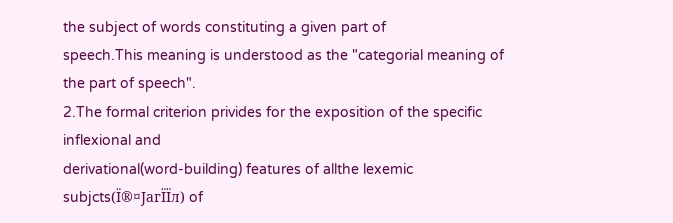the subject of words constituting a given part of
speech.This meaning is understood as the "categorial meaning of the part of speech".
2.The formal criterion privides for the exposition of the specific inflexional and
derivational(word-building) features of allthe lexemic subjcts(Ї®¤ЈагЇЇл) of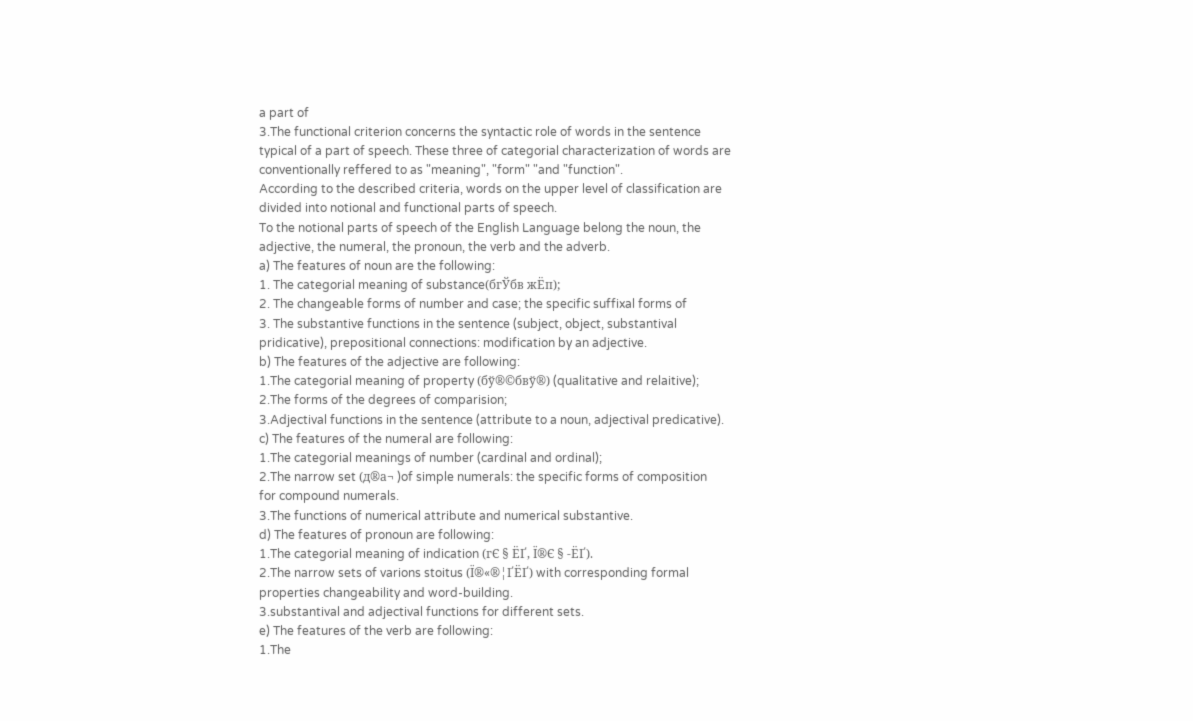a part of
3.The functional criterion concerns the syntactic role of words in the sentence
typical of a part of speech. These three of categorial characterization of words are
conventionally reffered to as "meaning", "form" "and "function".
According to the described criteria, words on the upper level of classification are
divided into notional and functional parts of speech.
To the notional parts of speech of the English Language belong the noun, the
adjective, the numeral, the pronoun, the verb and the adverb.
a) The features of noun are the following:
1. The categorial meaning of substance(бгЎбв жЁп);
2. The changeable forms of number and case; the specific suffixal forms of
3. The substantive functions in the sentence (subject, object, substantival
pridicative), prepositional connections: modification by an adjective.
b) The features of the adjective are following:
1.The categorial meaning of property (бў®©бвў®) (qualitative and relaitive);
2.The forms of the degrees of comparision;
3.Adjectival functions in the sentence (attribute to a noun, adjectival predicative).
c) The features of the numeral are following:
1.The categorial meanings of number (cardinal and ordinal);
2.The narrow set (д®а¬ )of simple numerals: the specific forms of composition
for compound numerals.
3.The functions of numerical attribute and numerical substantive.
d) The features of pronoun are following:
1.The categorial meaning of indication (гЄ § ЁҐ, Ї®Є § -ЁҐ).
2.The narrow sets of varions stoitus (Ї®«®¦ҐЁҐ) with corresponding formal
properties changeability and word-building.
3.substantival and adjectival functions for different sets.
e) The features of the verb are following:
1.The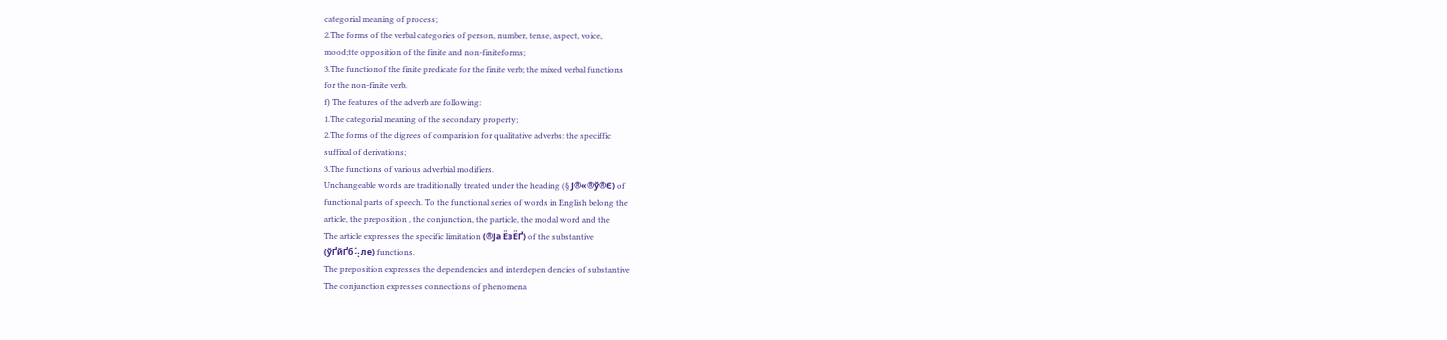categorial meaning of process;
2.The forms of the verbal categories of person, number, tense, aspect, voice,
mood;tte opposition of the finite and non-finiteforms;
3.The functionof the finite predicate for the finite verb; the mixed verbal functions
for the non-finite verb.
f) The features of the adverb are following:
1.The categorial meaning of the secondary property;
2.The forms of the digrees of comparision for qualitative adverbs: the speciffic
suffixal of derivations;
3.The functions of various adverbial modifiers.
Unchangeable words are traditionally treated under the heading (§ Ј®«®ў®Є) of
functional parts of speech. To the functional series of words in English belong the
article, the preposition , the conjunction, the particle, the modal word and the
The article expresses the specific limitation (®Ја ЁзЁҐ) of the substantive
(ўҐйҐб⢥ле) functions.
The preposition expresses the dependencies and interdepen dencies of substantive
The conjunction expresses connections of phenomena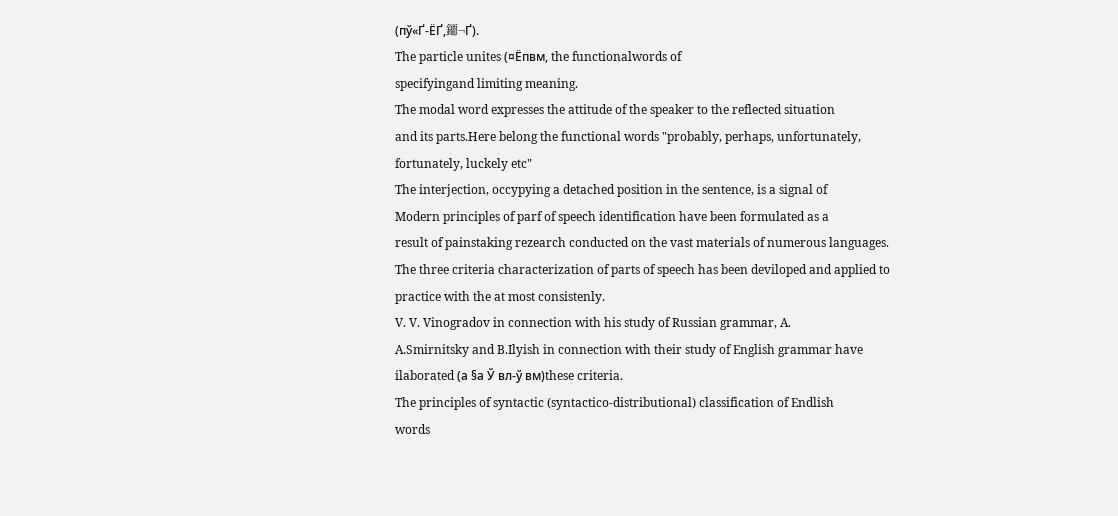(пў«Ґ-ЁҐ,䥮¬Ґ).
The particle unites (¤Ёпвм, the functionalwords of
specifyingand limiting meaning.
The modal word expresses the attitude of the speaker to the reflected situation
and its parts.Here belong the functional words "probably, perhaps, unfortunately,
fortunately, luckely etc"
The interjection, occypying a detached position in the sentence, is a signal of
Modern principles of parf of speech identification have been formulated as a
result of painstaking rezearch conducted on the vast materials of numerous languages.
The three criteria characterization of parts of speech has been deviloped and applied to
practice with the at most consistenly.
V. V. Vinogradov in connection with his study of Russian grammar, A.
A.Smirnitsky and B.Ilyish in connection with their study of English grammar have
ilaborated (а §а Ў вл-ў вм)these criteria.
The principles of syntactic (syntactico-distributional) classification of Endlish
words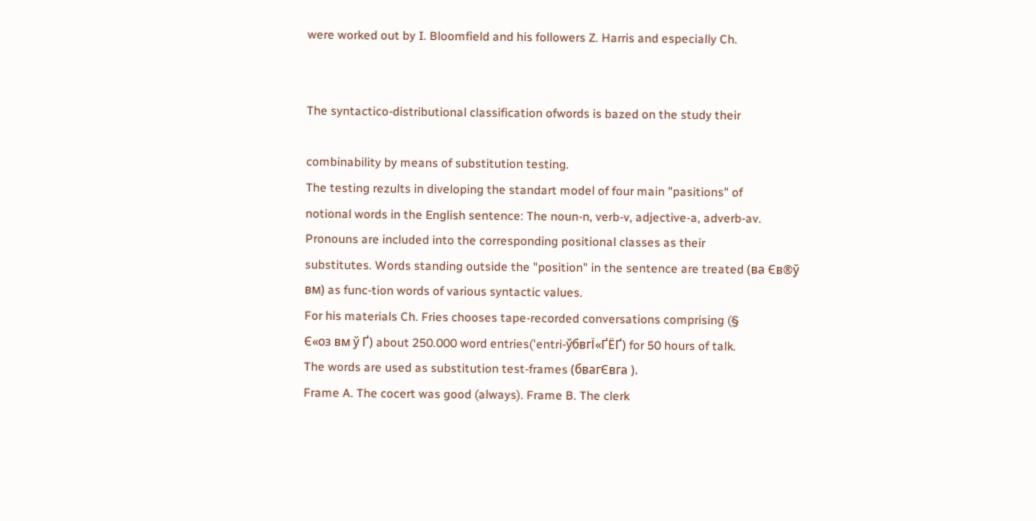were worked out by I. Bloomfield and his followers Z. Harris and especially Ch.


The syntactico-distributional classification ofwords is bazed on the study their

combinability by means of substitution testing.
The testing rezults in diveloping the standart model of four main "pasitions" of
notional words in the English sentence: The noun-n, verb-v, adjective-a, adverb-av.
Pronouns are included into the corresponding positional classes as their
substitutes. Words standing outside the "position" in the sentence are treated (ва Єв®ў
вм) as func-tion words of various syntactic values.
For his materials Ch. Fries chooses tape-recorded conversations comprising (§
Є«оз вм ў Ґ) about 250.000 word entries('entri-ўбвгЇ«ҐЁҐ) for 50 hours of talk.
The words are used as substitution test-frames (бвагЄвга ).
Frame A. The cocert was good (always). Frame B. The clerk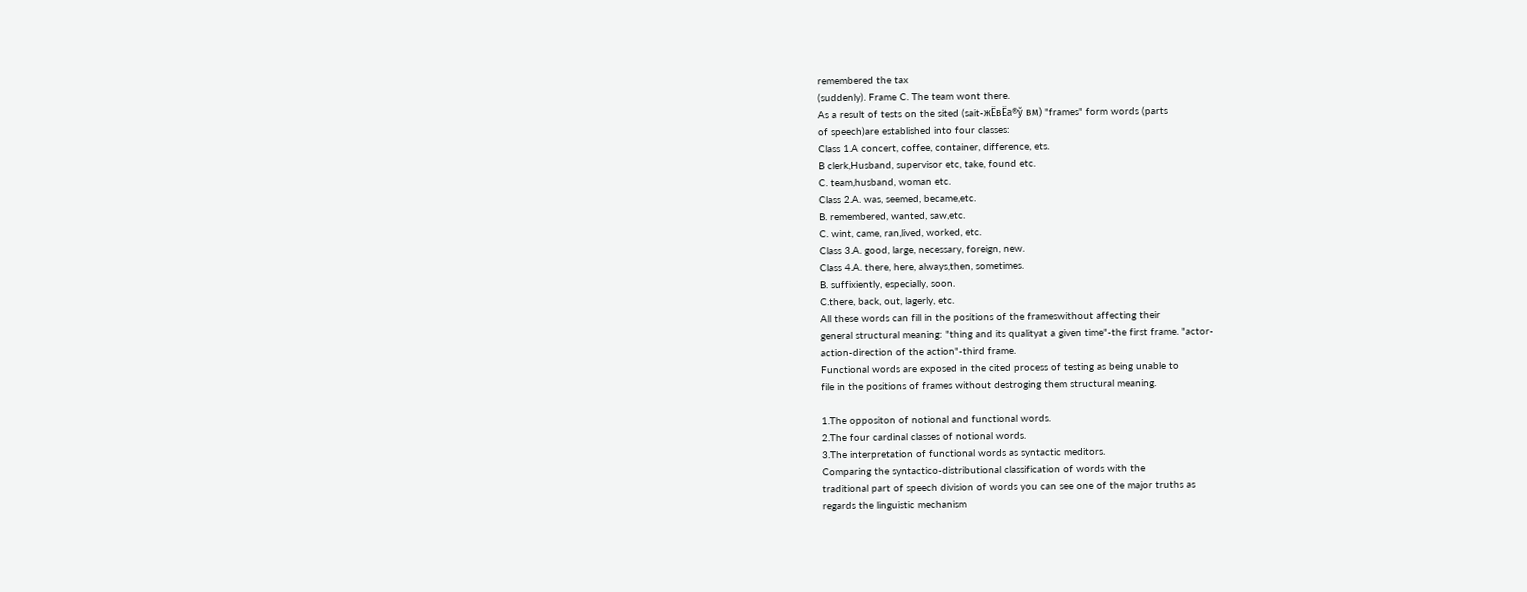remembered the tax
(suddenly). Frame C. The team wont there.
As a result of tests on the sited (sait-жЁвЁа®ў вм) "frames" form words (parts
of speech)are established into four classes:
Class 1.A concert, coffee, container, difference, ets.
B clerk,Husband, supervisor etc, take, found etc.
C. team,husband, woman etc.
Class 2.A. was, seemed, became,etc.
B. remembered, wanted, saw,etc.
C. wint, came, ran,lived, worked, etc.
Class 3.A. good, large, necessary, foreign, new.
Class 4.A. there, here, always,then, sometimes.
B. suffixiently, especially, soon.
C.there, back, out, lagerly, etc.
All these words can fill in the positions of the frameswithout affecting their
general structural meaning: "thing and its qualityat a given time"-the first frame. "actor-
action-direction of the action"-third frame.
Functional words are exposed in the cited process of testing as being unable to
file in the positions of frames without destroging them structural meaning.

1.The oppositon of notional and functional words.
2.The four cardinal classes of notional words.
3.The interpretation of functional words as syntactic meditors.
Comparing the syntactico-distributional classification of words with the
traditional part of speech division of words you can see one of the major truths as
regards the linguistic mechanism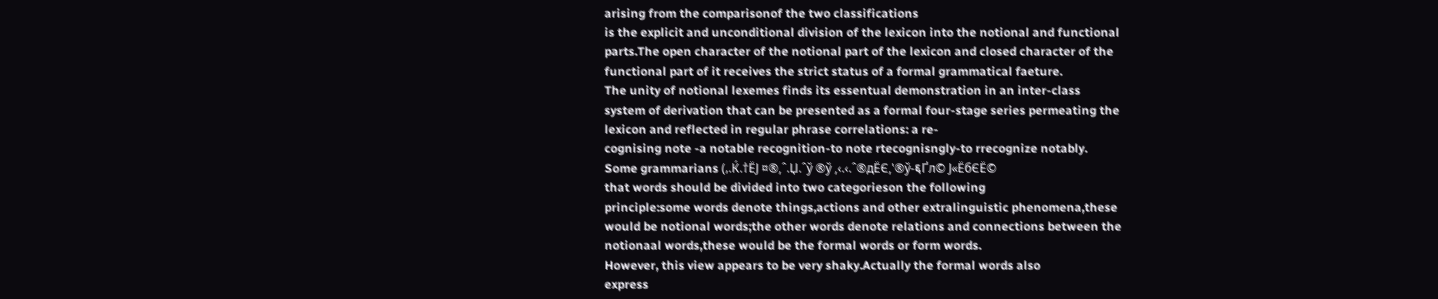arising from the comparisonof the two classifications
is the explicit and unconditional division of the lexicon into the notional and functional
parts.The open character of the notional part of the lexicon and closed character of the
functional part of it receives the strict status of a formal grammatical faeture.
The unity of notional lexemes finds its essentual demonstration in an inter-class
system of derivation that can be presented as a formal four-stage series permeating the
lexicon and reflected in regular phrase correlations: a re-
cognising note -a notable recognition-to note rtecognisngly-to rrecognize notably.
Some grammarians (‚.Ќ.†ЁЈ ¤®,ˆ.Џ.ˆў ®ў ,‹.‹.ˆ®дЁЄ,'®ў-६Ґл© Ј«ЁбЄЁ©
that words should be divided into two categorieson the following
principle:some words denote things,actions and other extralinguistic phenomena,these
would be notional words;the other words denote relations and connections between the
notionaal words,these would be the formal words or form words.
However, this view appears to be very shaky.Actually the formal words also
express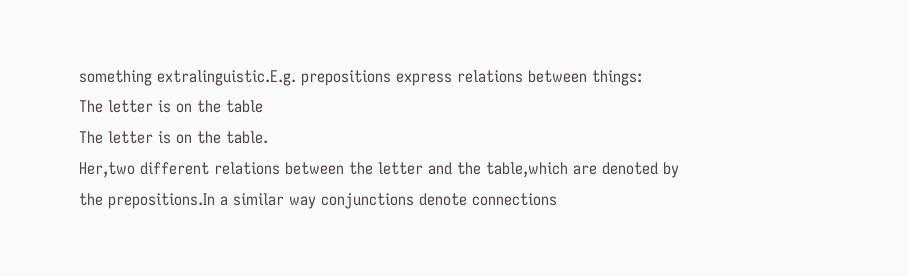something extralinguistic.E.g. prepositions express relations between things:
The letter is on the table
The letter is on the table.
Her,two different relations between the letter and the table,which are denoted by
the prepositions.In a similar way conjunctions denote connections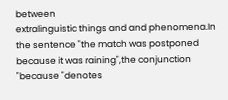between
extralinguistic things and and phenomena.In the sentence "the match was postponed
because it was raining",the conjunction "because "denotes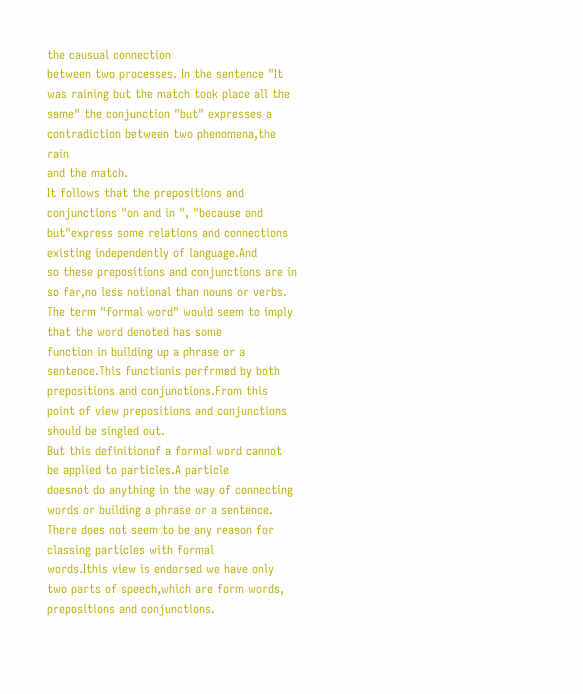the causual connection
between two processes. In the sentence "It was raining but the match took place all the
same" the conjunction "but" expresses a contradiction between two phenomena,the rain
and the match.
It follows that the prepositions and conjunctions "on and in ", "because and
but"express some relations and connections existing independently of language.And
so these prepositions and conjunctions are in so far,no less notional than nouns or verbs.
The term "formal word" would seem to imply that the word denoted has some
function in building up a phrase or a sentence.This functionis perfrmed by both
prepositions and conjunctions.From this point of view prepositions and conjunctions
should be singled out.
But this definitionof a formal word cannot be applied to particles.A particle
doesnot do anything in the way of connecting words or building a phrase or a sentence.
There does not seem to be any reason for classing particles with formal
words.Ithis view is endorsed we have only two parts of speech,which are form words,
prepositions and conjunctions.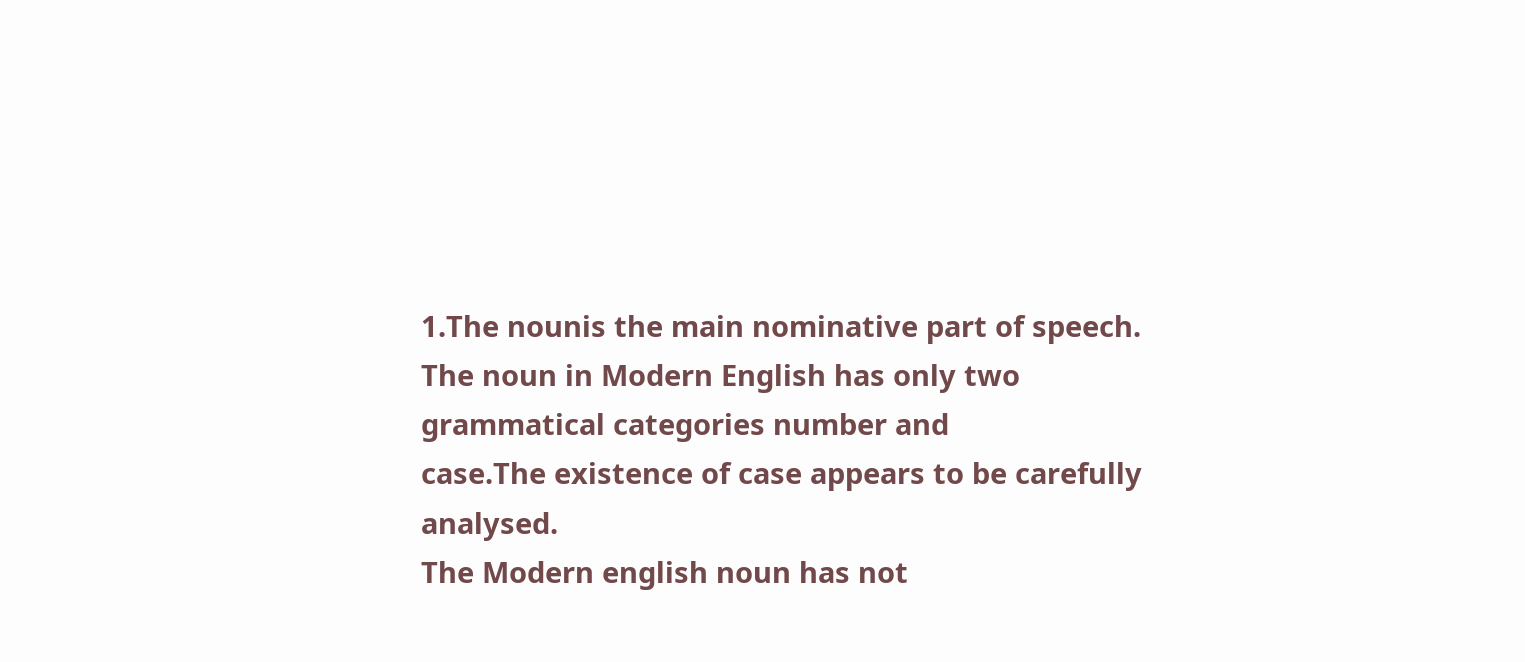1.The nounis the main nominative part of speech.
The noun in Modern English has only two grammatical categories number and
case.The existence of case appears to be carefully analysed.
The Modern english noun has not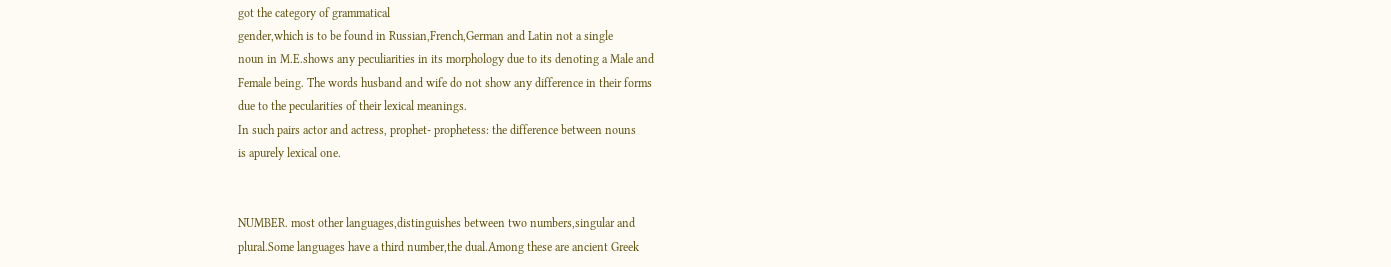got the category of grammatical
gender,which is to be found in Russian,French,German and Latin not a single
noun in M.E.shows any peculiarities in its morphology due to its denoting a Male and
Female being. The words husband and wife do not show any difference in their forms
due to the pecularities of their lexical meanings.
In such pairs actor and actress, prophet- prophetess: the difference between nouns
is apurely lexical one.


NUMBER. most other languages,distinguishes between two numbers,singular and
plural.Some languages have a third number,the dual.Among these are ancient Greek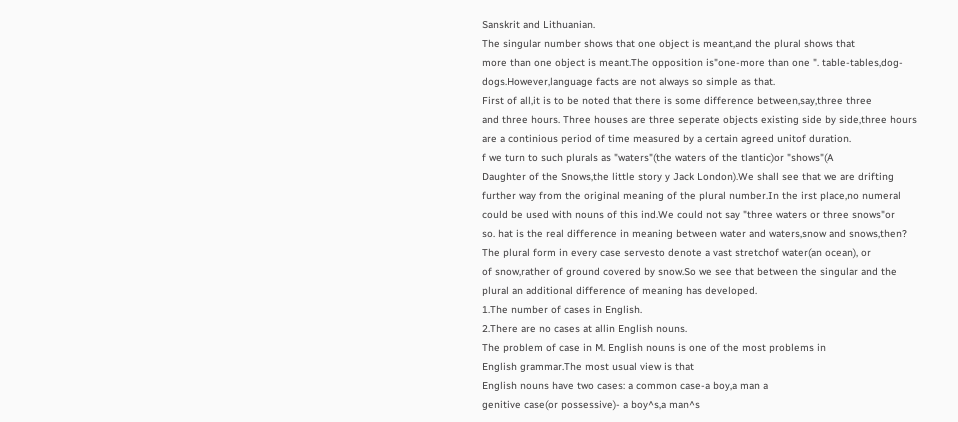Sanskrit and Lithuanian.
The singular number shows that one object is meant,and the plural shows that
more than one object is meant.The opposition is"one-more than one ". table-tables,dog-
dogs.However,language facts are not always so simple as that.
First of all,it is to be noted that there is some difference between,say,three three
and three hours. Three houses are three seperate objects existing side by side,three hours
are a continious period of time measured by a certain agreed unitof duration.
f we turn to such plurals as "waters"(the waters of the tlantic)or "shows"(A
Daughter of the Snows,the little story y Jack London).We shall see that we are drifting
further way from the original meaning of the plural number.In the irst place,no numeral
could be used with nouns of this ind.We could not say "three waters or three snows"or
so. hat is the real difference in meaning between water and waters,snow and snows,then?
The plural form in every case servesto denote a vast stretchof water(an ocean), or
of snow,rather of ground covered by snow.So we see that between the singular and the
plural an additional difference of meaning has developed.
1.The number of cases in English.
2.There are no cases at allin English nouns.
The problem of case in M. English nouns is one of the most problems in
English grammar.The most usual view is that
English nouns have two cases: a common case-a boy,a man a
genitive case(or possessive)- a boy^s,a man^s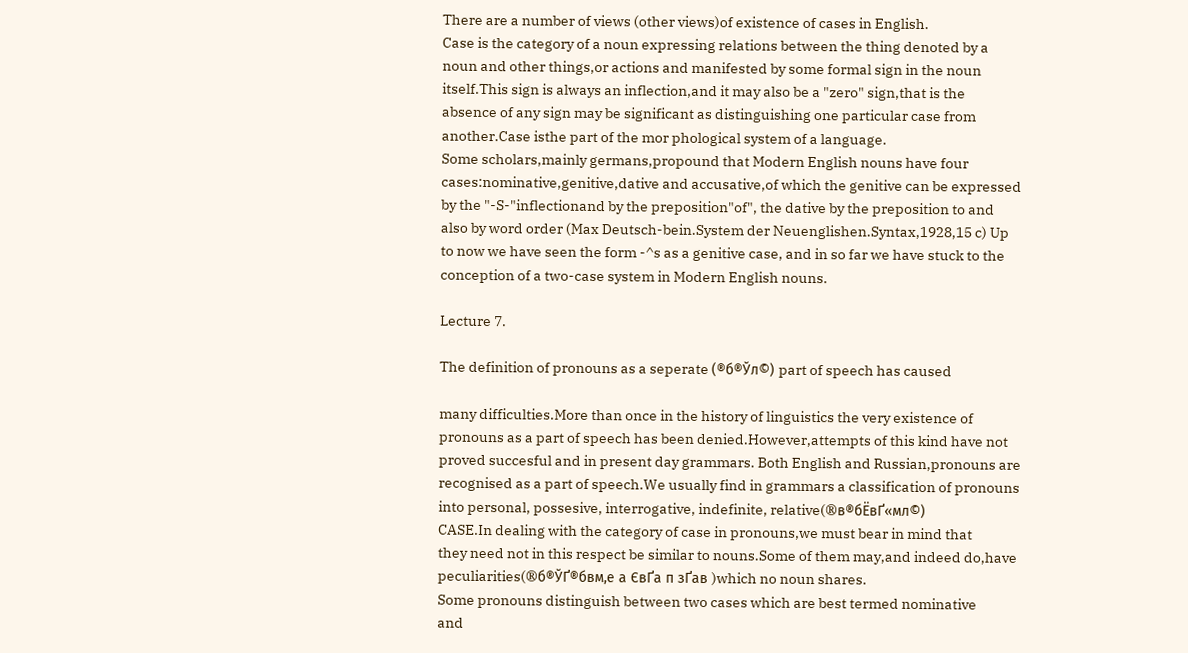There are a number of views (other views)of existence of cases in English.
Case is the category of a noun expressing relations between the thing denoted by a
noun and other things,or actions and manifested by some formal sign in the noun
itself.This sign is always an inflection,and it may also be a "zero" sign,that is the
absence of any sign may be significant as distinguishing one particular case from
another.Case isthe part of the mor phological system of a language.
Some scholars,mainly germans,propound that Modern English nouns have four
cases:nominative,genitive,dative and accusative,of which the genitive can be expressed
by the "-S-"inflectionand by the preposition"of", the dative by the preposition to and
also by word order (Max Deutsch-bein.System der Neuenglishen.Syntax,1928,15 c) Up
to now we have seen the form -^s as a genitive case, and in so far we have stuck to the
conception of a two-case system in Modern English nouns.

Lecture 7.

The definition of pronouns as a seperate (®б®Ўл©) part of speech has caused

many difficulties.More than once in the history of linguistics the very existence of
pronouns as a part of speech has been denied.However,attempts of this kind have not
proved succesful and in present day grammars. Both English and Russian,pronouns are
recognised as a part of speech.We usually find in grammars a classification of pronouns
into personal, possesive, interrogative, indefinite, relative(®в®бЁвҐ«мл©)
CASE.In dealing with the category of case in pronouns,we must bear in mind that
they need not in this respect be similar to nouns.Some of them may,and indeed do,have
peculiarities(®б®ЎҐ®бвм,е а ЄвҐа п зҐав )which no noun shares.
Some pronouns distinguish between two cases which are best termed nominative
and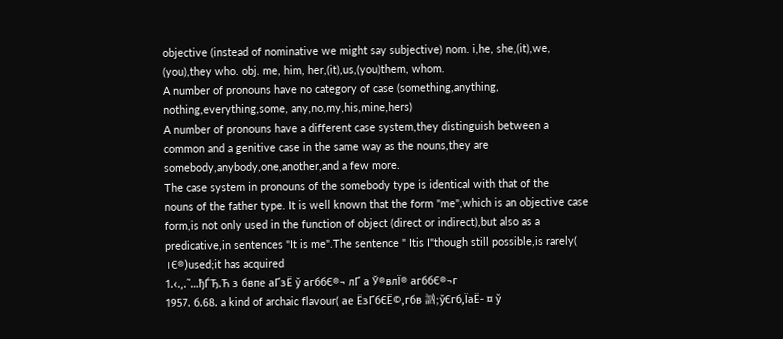objective (instead of nominative we might say subjective) nom. i,he, she,(it),we,
(you),they who. obj. me, him, her,(it),us,(you)them, whom.
A number of pronouns have no category of case (something,anything,
nothing,everything,some, any,no,my,his,mine,hers)
A number of pronouns have a different case system,they distinguish between a
common and a genitive case in the same way as the nouns,they are
somebody,anybody,one,another,and a few more.
The case system in pronouns of the somebody type is identical with that of the
nouns of the father type. It is well known that the form "me",which is an objective case
form,is not only used in the function of object (direct or indirect),but also as a
predicative,in sentences "It is me".The sentence " Itis I"though still possible,is rarely(
।Є®)used;it has acquired
1.‹.‚.˜…ђЃЂ.Ћ з бвпе аҐзЁ ў агббЄ®¬ лҐ а Ў®влЇ® агббЄ®¬г
1957. б.68. a kind of archaic flavour( ае ЁзҐбЄЁ©,гбв 訩;ўЄгб,ЇаЁ- ¤ ў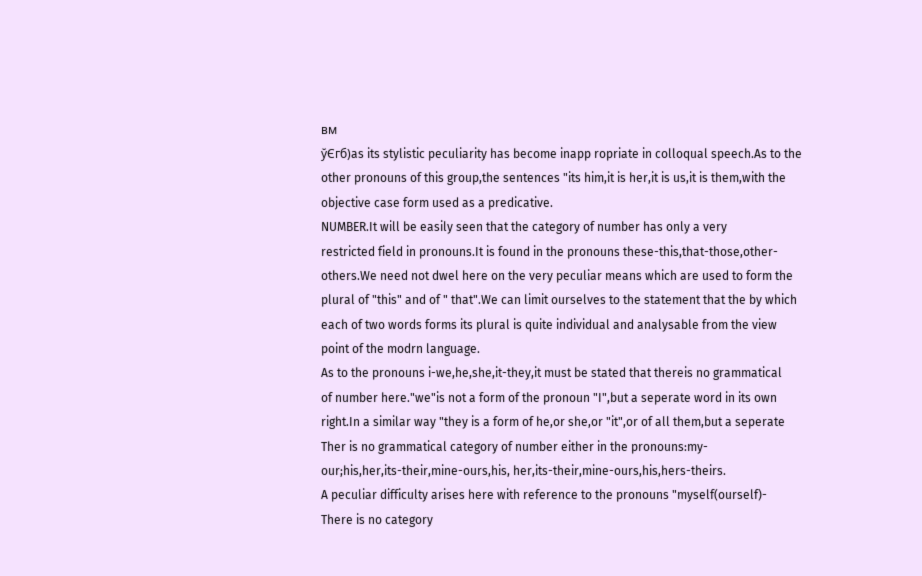вм
ўЄгб)as its stylistic peculiarity has become inapp ropriate in colloqual speech.As to the
other pronouns of this group,the sentences "its him,it is her,it is us,it is them,with the
objective case form used as a predicative.
NUMBER.It will be easily seen that the category of number has only a very
restricted field in pronouns.It is found in the pronouns these-this,that-those,other-
others.We need not dwel here on the very peculiar means which are used to form the
plural of "this" and of " that".We can limit ourselves to the statement that the by which
each of two words forms its plural is quite individual and analysable from the view
point of the modrn language.
As to the pronouns i-we,he,she,it-they,it must be stated that thereis no grammatical
of number here."we"is not a form of the pronoun "I",but a seperate word in its own
right.In a similar way "they is a form of he,or she,or "it",or of all them,but a seperate
Ther is no grammatical category of number either in the pronouns:my-
our;his,her,its-their,mine-ours,his, her,its-their,mine-ours,his,hers-theirs.
A peculiar difficulty arises here with reference to the pronouns "myself(ourself)-
There is no category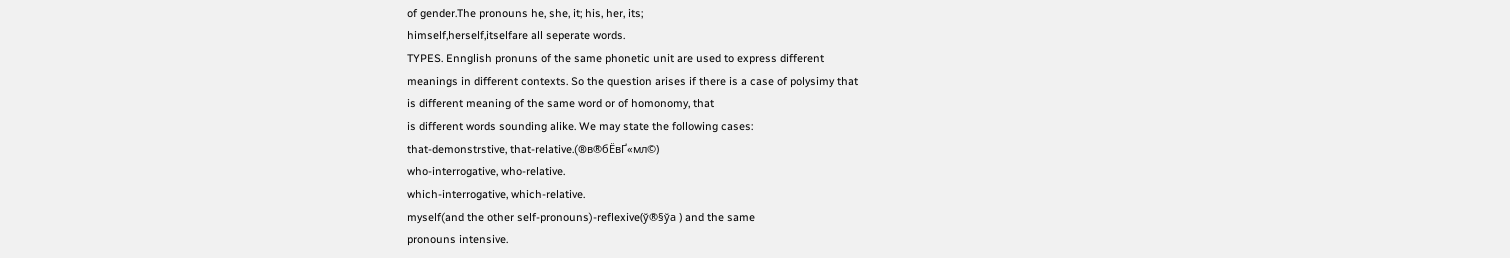of gender.The pronouns he, she, it; his, her, its;
himself,herself,itselfare all seperate words.
TYPES. Ennglish pronuns of the same phonetic unit are used to express different
meanings in different contexts. So the question arises if there is a case of polysimy that
is different meaning of the same word or of homonomy, that
is different words sounding alike. We may state the following cases:
that-demonstrstive, that-relative.(®в®бЁвҐ«мл©)
who-interrogative, who-relative.
which-interrogative, which-relative.
myself(and the other self-pronouns)-reflexive(ў®§ўа ) and the same
pronouns intensive.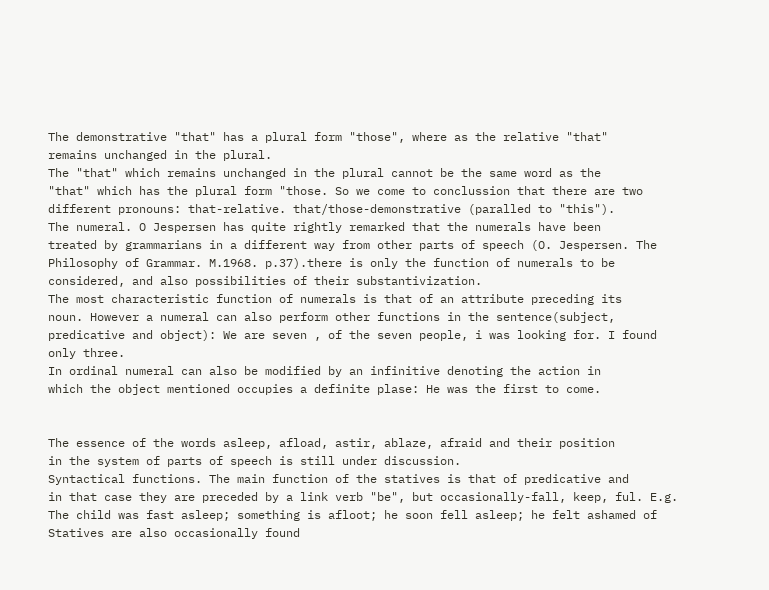The demonstrative "that" has a plural form "those", where as the relative "that"
remains unchanged in the plural.
The "that" which remains unchanged in the plural cannot be the same word as the
"that" which has the plural form "those. So we come to conclussion that there are two
different pronouns: that-relative. that/those-demonstrative (paralled to "this").
The numeral. O Jespersen has quite rightly remarked that the numerals have been
treated by grammarians in a different way from other parts of speech (O. Jespersen. The
Philosophy of Grammar. M.1968. p.37).there is only the function of numerals to be
considered, and also possibilities of their substantivization.
The most characteristic function of numerals is that of an attribute preceding its
noun. However a numeral can also perform other functions in the sentence(subject,
predicative and object): We are seven , of the seven people, i was looking for. I found
only three.
In ordinal numeral can also be modified by an infinitive denoting the action in
which the object mentioned occupies a definite plase: He was the first to come.


The essence of the words asleep, afload, astir, ablaze, afraid and their position
in the system of parts of speech is still under discussion.
Syntactical functions. The main function of the statives is that of predicative and
in that case they are preceded by a link verb "be", but occasionally-fall, keep, ful. E.g.
The child was fast asleep; something is afloot; he soon fell asleep; he felt ashamed of
Statives are also occasionally found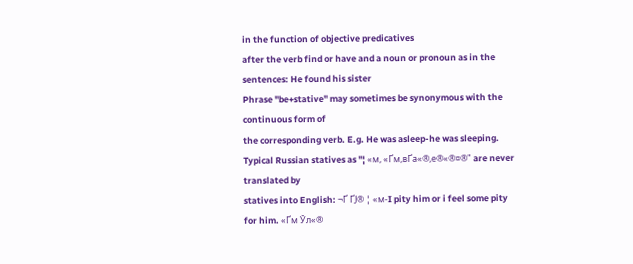in the function of objective predicatives
after the verb find or have and a noun or pronoun as in the sentences: He found his sister
Phrase "be+stative" may sometimes be synonymous with the continuous form of
the corresponding verb. E.g. He was asleep-he was sleeping.
Typical Russian statives as "¦ «м, «Ґм,вҐа«®,е®«®¤®" are never translated by
statives into English: ¬Ґ ҐЈ® ¦ «м-I pity him or i feel some pity for him. «Ґм Ўл«®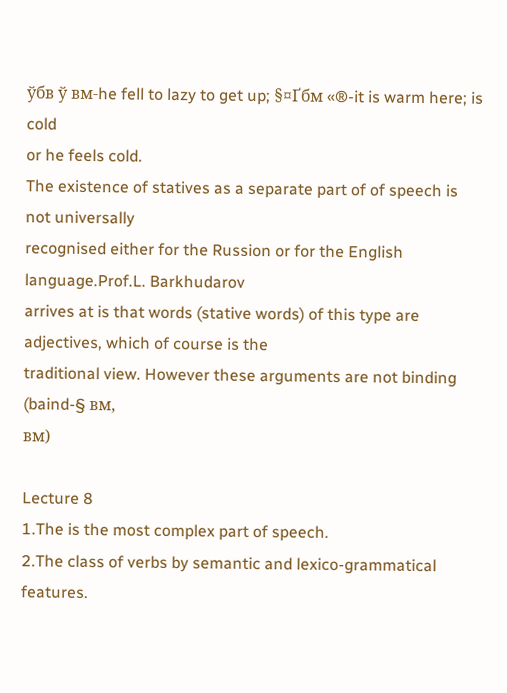ўбв ў вм-he fell to lazy to get up; §¤Ґбм «®-it is warm here; is cold
or he feels cold.
The existence of statives as a separate part of of speech is not universally
recognised either for the Russion or for the English language.Prof.L. Barkhudarov
arrives at is that words (stative words) of this type are adjectives, which of course is the
traditional view. However these arguments are not binding (baind-§ вм,
вм)

Lecture 8
1.The is the most complex part of speech.
2.The class of verbs by semantic and lexico-grammatical features.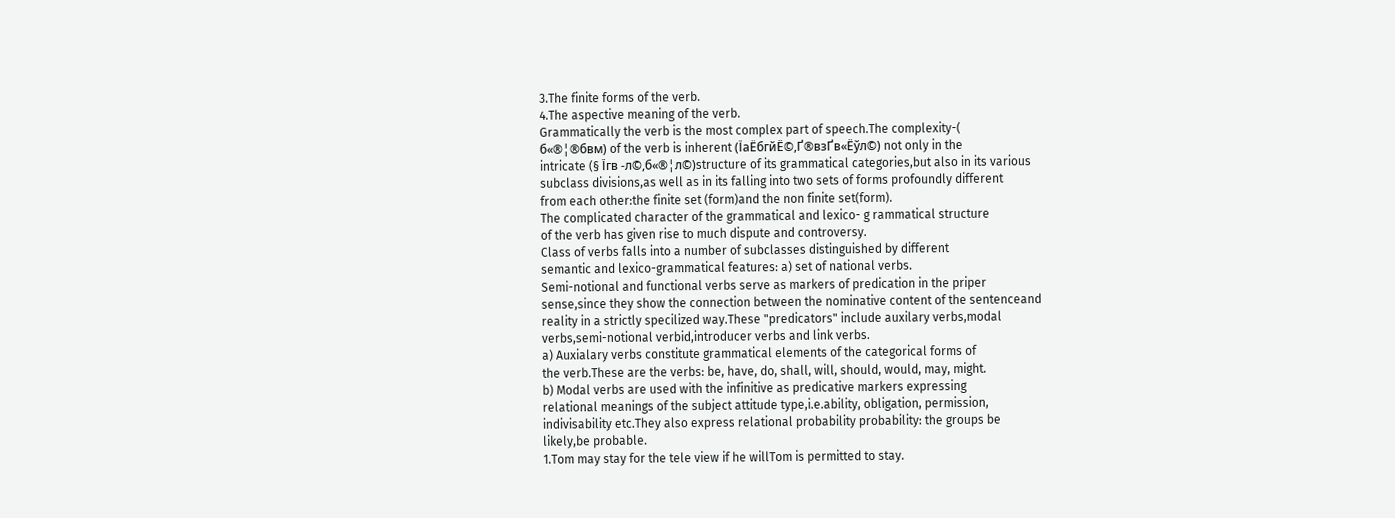3.The finite forms of the verb.
4.The aspective meaning of the verb.
Grammatically the verb is the most complex part of speech.The complexity-(
б«®¦®бвм) of the verb is inherent (ЇаЁбгйЁ©,Ґ®взҐв«Ёўл©) not only in the
intricate (§ Їгв -л©,б«®¦л©)structure of its grammatical categories,but also in its various
subclass divisions,as well as in its falling into two sets of forms profoundly different
from each other:the finite set (form)and the non finite set(form).
The complicated character of the grammatical and lexico- g rammatical structure
of the verb has given rise to much dispute and controversy.
Class of verbs falls into a number of subclasses distinguished by different
semantic and lexico-grammatical features: a) set of national verbs.
Semi-notional and functional verbs serve as markers of predication in the priper
sense,since they show the connection between the nominative content of the sentenceand
reality in a strictly specilized way.These "predicators" include auxilary verbs,modal
verbs,semi-notional verbid,introducer verbs and link verbs.
a) Auxialary verbs constitute grammatical elements of the categorical forms of
the verb.These are the verbs: be, have, do, shall, will, should, would, may, might.
b) Modal verbs are used with the infinitive as predicative markers expressing
relational meanings of the subject attitude type,i.e.ability, obligation, permission,
indivisability etc.They also express relational probability probability: the groups be
likely,be probable.
1.Tom may stay for the tele view if he willTom is permitted to stay.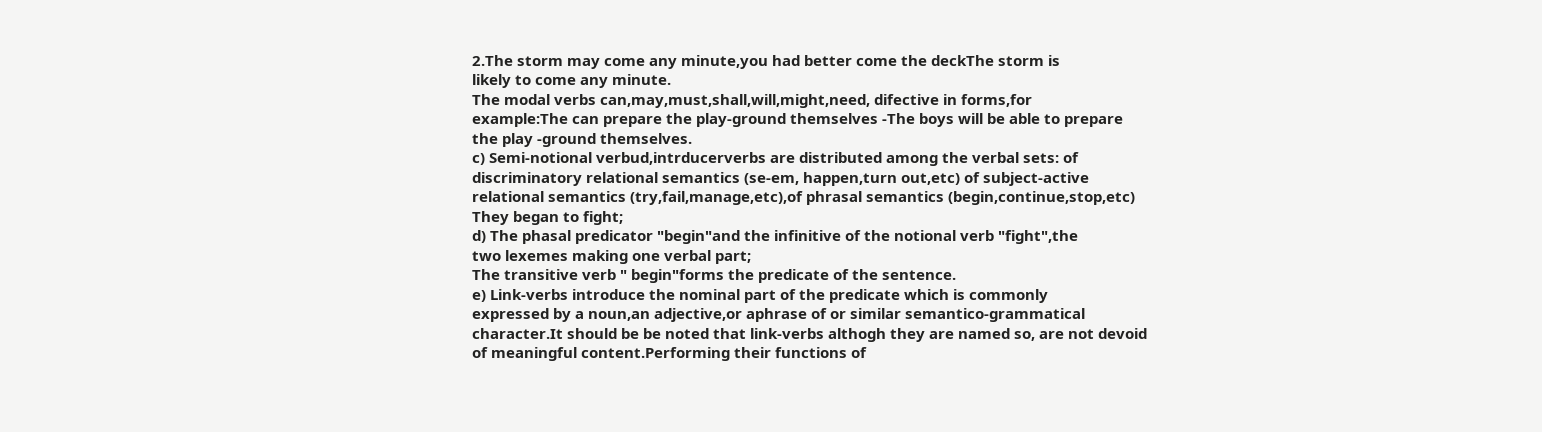2.The storm may come any minute,you had better come the deckThe storm is
likely to come any minute.
The modal verbs can,may,must,shall,will,might,need, difective in forms,for
example:The can prepare the play-ground themselves -The boys will be able to prepare
the play -ground themselves.
c) Semi-notional verbud,intrducerverbs are distributed among the verbal sets: of
discriminatory relational semantics (se-em, happen,turn out,etc) of subject-active
relational semantics (try,fail,manage,etc),of phrasal semantics (begin,continue,stop,etc)
They began to fight;
d) The phasal predicator "begin"and the infinitive of the notional verb "fight",the
two lexemes making one verbal part;
The transitive verb " begin"forms the predicate of the sentence.
e) Link-verbs introduce the nominal part of the predicate which is commonly
expressed by a noun,an adjective,or aphrase of or similar semantico-grammatical
character.It should be be noted that link-verbs althogh they are named so, are not devoid
of meaningful content.Performing their functions of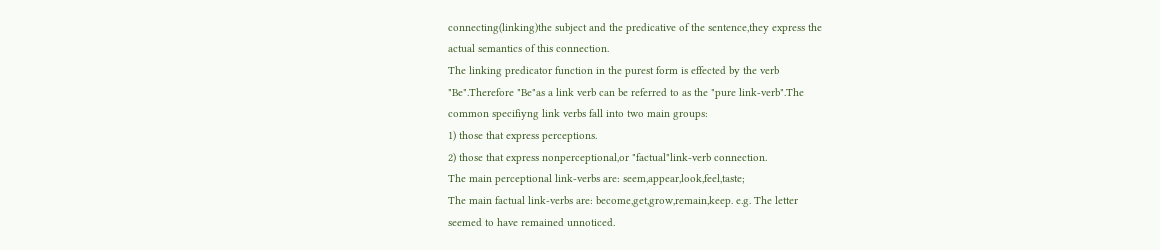connecting(linking)the subject and the predicative of the sentence,they express the
actual semantics of this connection.
The linking predicator function in the purest form is effected by the verb
"Be".Therefore "Be"as a link verb can be referred to as the "pure link-verb".The
common specifiyng link verbs fall into two main groups:
1) those that express perceptions.
2) those that express nonperceptional,or "factual"link-verb connection.
The main perceptional link-verbs are: seem,appear,look,feel,taste;
The main factual link-verbs are: become,get,grow,remain,keep. e.g. The letter
seemed to have remained unnoticed.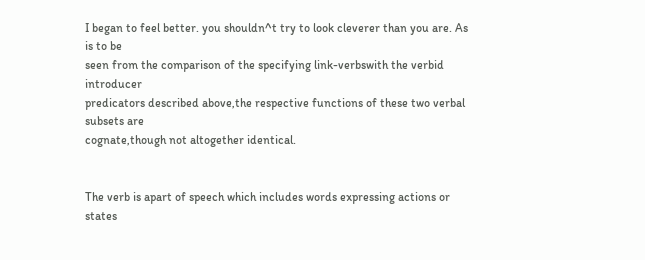I began to feel better. you shouldn^t try to look cleverer than you are. As is to be
seen from the comparison of the specifying link-verbswith the verbid introducer
predicators described above,the respective functions of these two verbal subsets are
cognate,though not altogether identical.


The verb is apart of speech which includes words expressing actions or states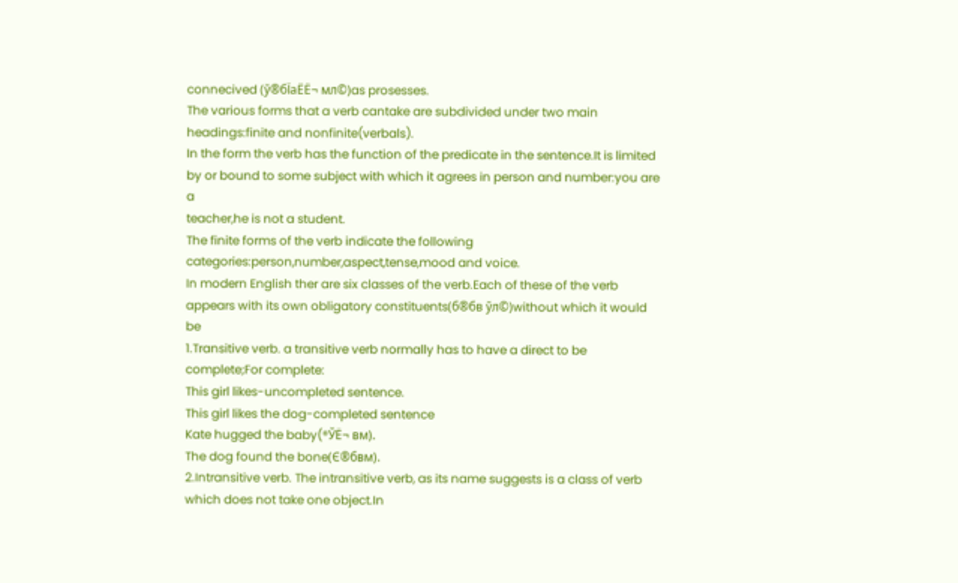connecived (ў®бЇаЁЁ¬ мл©)as prosesses.
The various forms that a verb cantake are subdivided under two main
headings:finite and nonfinite(verbals).
In the form the verb has the function of the predicate in the sentence.It is limited
by or bound to some subject with which it agrees in person and number:you are a
teacher,he is not a student.
The finite forms of the verb indicate the following
categories:person,number,aspect,tense,mood and voice.
In modern English ther are six classes of the verb.Each of these of the verb
appears with its own obligatory constituents(б®бв ўл©)without which it would be
1.Transitive verb. a transitive verb normally has to have a direct to be
complete;For complete:
This girl likes-uncompleted sentence.
This girl likes the dog-completed sentence
Kate hugged the baby(®ЎЁ¬ вм).
The dog found the bone(Є®бвм).
2.Intransitive verb. The intransitive verb, as its name suggests is a class of verb
which does not take one object.In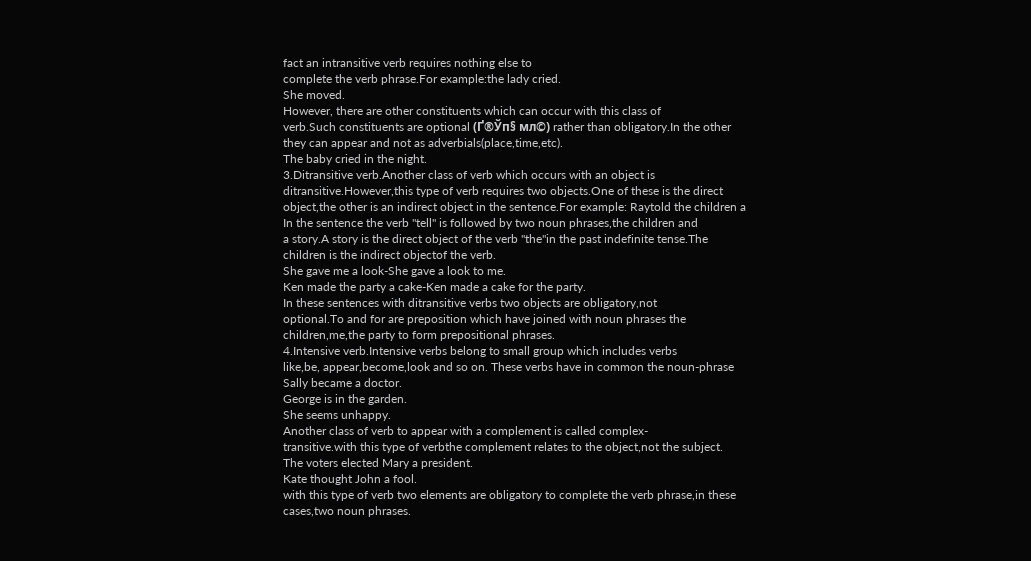fact an intransitive verb requires nothing else to
complete the verb phrase.For example:the lady cried.
She moved.
However, there are other constituents which can occur with this class of
verb.Such constituents are optional (Ґ®Ўп§ мл©) rather than obligatory.In the other
they can appear and not as adverbials(place,time,etc).
The baby cried in the night.
3.Ditransitive verb.Another class of verb which occurs with an object is
ditransitive.However,this type of verb requires two objects.One of these is the direct
object,the other is an indirect object in the sentence.For example: Raytold the children a
In the sentence the verb "tell" is followed by two noun phrases,the children and
a story.A story is the direct object of the verb "the"in the past indefinite tense.The
children is the indirect objectof the verb.
She gave me a look-She gave a look to me.
Ken made the party a cake-Ken made a cake for the party.
In these sentences with ditransitive verbs two objects are obligatory,not
optional.To and for are preposition which have joined with noun phrases the
children,me,the party to form prepositional phrases.
4.Intensive verb.Intensive verbs belong to small group which includes verbs
like,be, appear,become,look and so on. These verbs have in common the noun-phrase
Sally became a doctor.
George is in the garden.
She seems unhappy.
Another class of verb to appear with a complement is called complex-
transitive.with this type of verbthe complement relates to the object,not the subject.
The voters elected Mary a president.
Kate thought John a fool.
with this type of verb two elements are obligatory to complete the verb phrase,in these
cases,two noun phrases.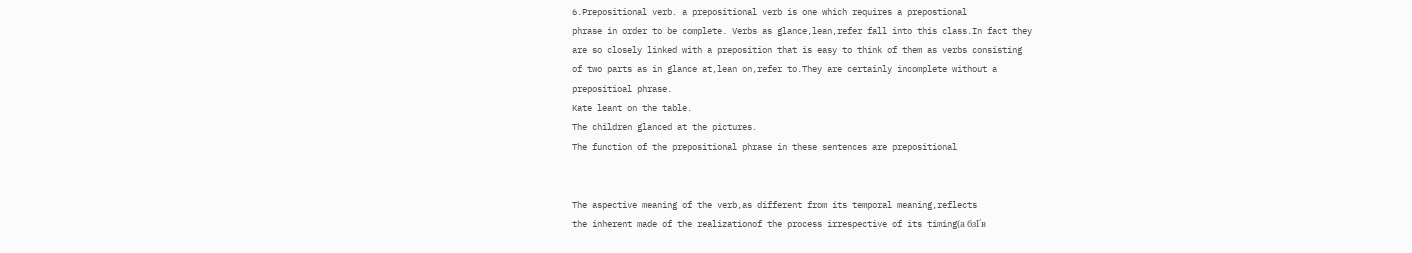6.Prepositional verb. a prepositional verb is one which requires a prepostional
phrase in order to be complete. Verbs as glance,lean,refer fall into this class.In fact they
are so closely linked with a preposition that is easy to think of them as verbs consisting
of two parts as in glance at,lean on,refer to.They are certainly incomplete without a
prepositioal phrase.
Kate leant on the table.
The children glanced at the pictures.
The function of the prepositional phrase in these sentences are prepositional


The aspective meaning of the verb,as different from its temporal meaning,reflects
the inherent made of the realizationof the process irrespective of its timing(а бзҐв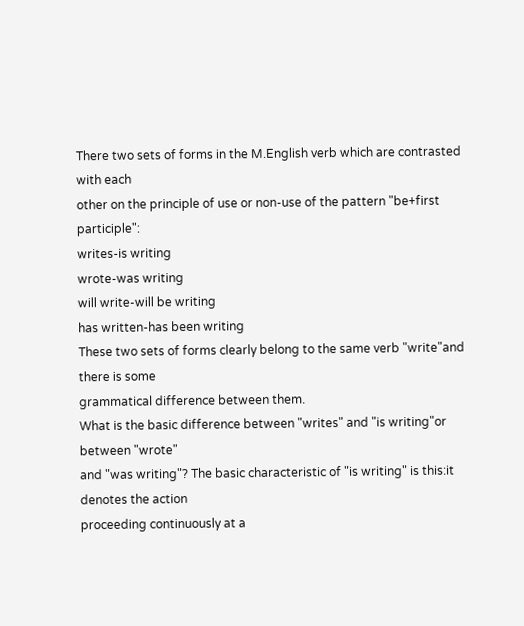There two sets of forms in the M.English verb which are contrasted with each
other on the principle of use or non-use of the pattern "be+first participle":
writes-is writing
wrote-was writing
will write-will be writing
has written-has been writing
These two sets of forms clearly belong to the same verb "write"and there is some
grammatical difference between them.
What is the basic difference between "writes" and "is writing"or between "wrote"
and "was writing"? The basic characteristic of "is writing" is this:it denotes the action
proceeding continuously at a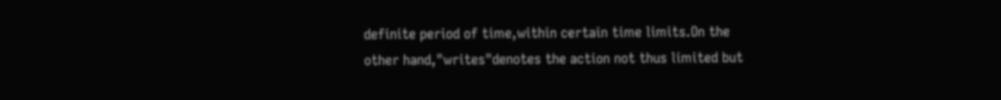definite period of time,within certain time limits.On the
other hand,"writes"denotes the action not thus limited but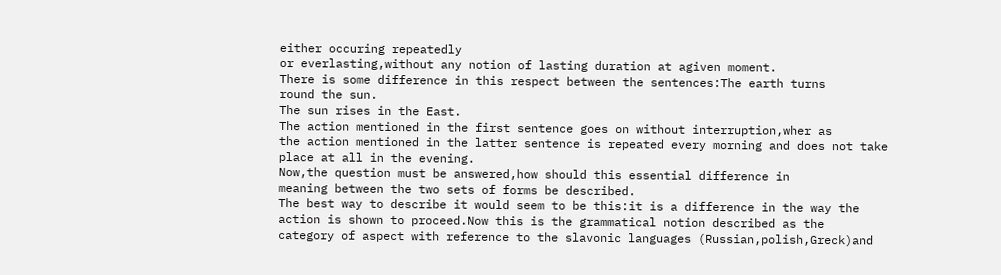either occuring repeatedly
or everlasting,without any notion of lasting duration at agiven moment.
There is some difference in this respect between the sentences:The earth turns
round the sun.
The sun rises in the East.
The action mentioned in the first sentence goes on without interruption,wher as
the action mentioned in the latter sentence is repeated every morning and does not take
place at all in the evening.
Now,the question must be answered,how should this essential difference in
meaning between the two sets of forms be described.
The best way to describe it would seem to be this:it is a difference in the way the
action is shown to proceed.Now this is the grammatical notion described as the
category of aspect with reference to the slavonic languages (Russian,polish,Greck)and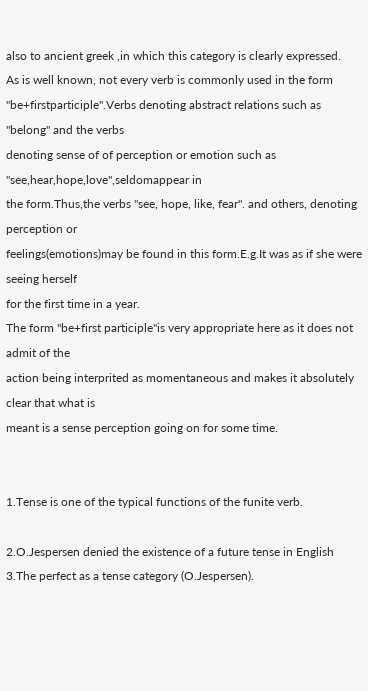also to ancient greek ,in which this category is clearly expressed.
As is well known, not every verb is commonly used in the form
"be+firstparticiple".Verbs denoting abstract relations such as "belong" and the verbs
denoting sense of of perception or emotion such as "see,hear,hope,love",seldomappear in
the form.Thus,the verbs "see, hope, like, fear". and others, denoting perception or
feelings(emotions)may be found in this form.E.g.It was as if she were seeing herself
for the first time in a year.
The form "be+first participle"is very appropriate here as it does not admit of the
action being interprited as momentaneous and makes it absolutely clear that what is
meant is a sense perception going on for some time.


1.Tense is one of the typical functions of the funite verb.

2.O.Jespersen denied the existence of a future tense in English
3.The perfect as a tense category (O.Jespersen).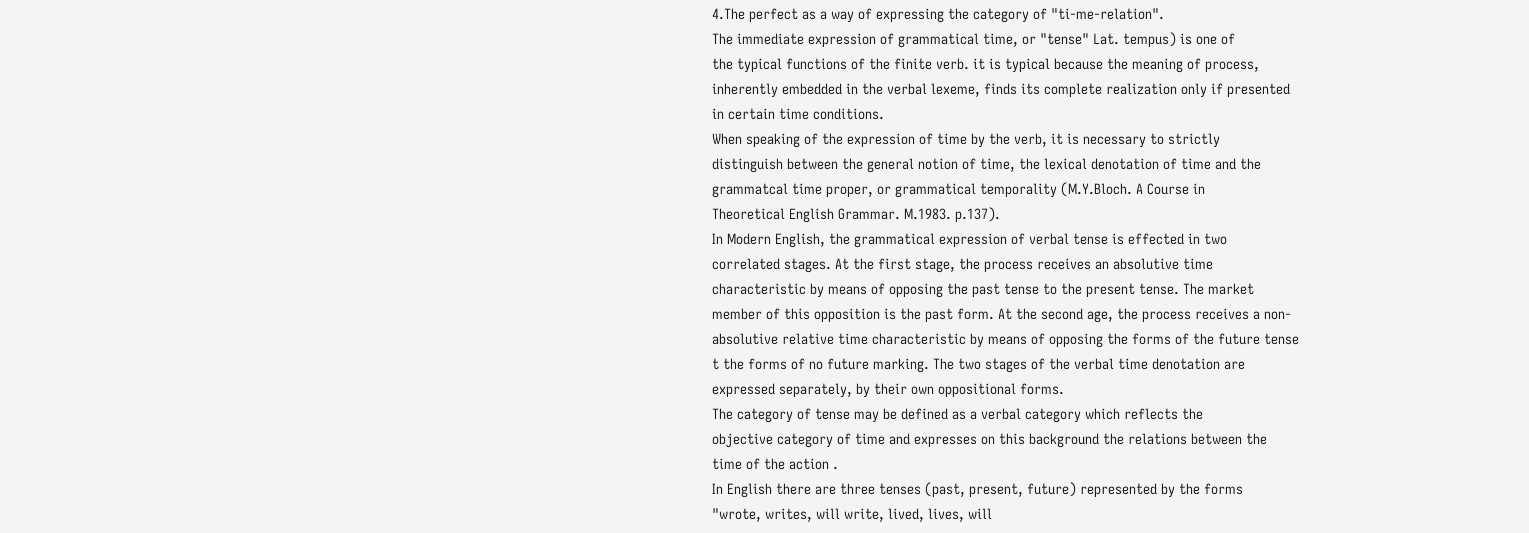4.The perfect as a way of expressing the category of "ti-me-relation".
The immediate expression of grammatical time, or "tense" Lat. tempus) is one of
the typical functions of the finite verb. it is typical because the meaning of process,
inherently embedded in the verbal lexeme, finds its complete realization only if presented
in certain time conditions.
When speaking of the expression of time by the verb, it is necessary to strictly
distinguish between the general notion of time, the lexical denotation of time and the
grammatcal time proper, or grammatical temporality (M.Y.Bloch. A Course in
Theoretical English Grammar. M.1983. p.137).
In Modern English, the grammatical expression of verbal tense is effected in two
correlated stages. At the first stage, the process receives an absolutive time
characteristic by means of opposing the past tense to the present tense. The market
member of this opposition is the past form. At the second age, the process receives a non-
absolutive relative time characteristic by means of opposing the forms of the future tense
t the forms of no future marking. The two stages of the verbal time denotation are
expressed separately, by their own oppositional forms.
The category of tense may be defined as a verbal category which reflects the
objective category of time and expresses on this background the relations between the
time of the action .
In English there are three tenses (past, present, future) represented by the forms
"wrote, writes, will write, lived, lives, will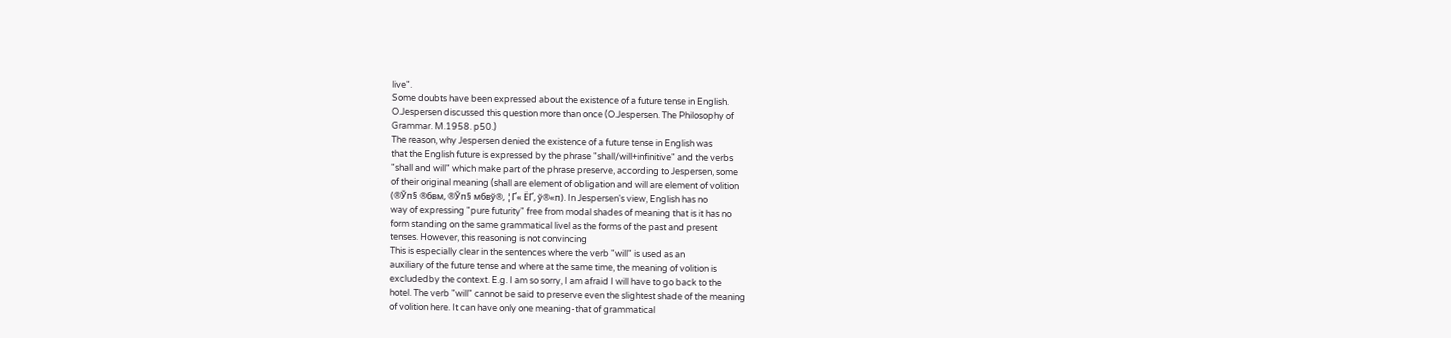live".
Some doubts have been expressed about the existence of a future tense in English.
O.Jespersen discussed this question more than once (O.Jespersen. The Philosophy of
Grammar. M.1958. p50.)
The reason, why Jespersen denied the existence of a future tense in English was
that the English future is expressed by the phrase "shall/will+infinitive" and the verbs
"shall and will" which make part of the phrase preserve, according to Jespersen, some
of their original meaning (shall are element of obligation and will are element of volition
(®Ўп§ ®бвм, ®Ўп§ мбвў®, ¦Ґ« ЁҐ, ў®«п). In Jespersen's view, English has no
way of expressing "pure futurity" free from modal shades of meaning that is it has no
form standing on the same grammatical livel as the forms of the past and present
tenses. However, this reasoning is not convincing
This is especially clear in the sentences where the verb "will" is used as an
auxiliary of the future tense and where at the same time, the meaning of volition is
excludedby the context. E.g. I am so sorry, I am afraid I will have to go back to the
hotel. The verb "will" cannot be said to preserve even the slightest shade of the meaning
of volition here. It can have only one meaning-that of grammatical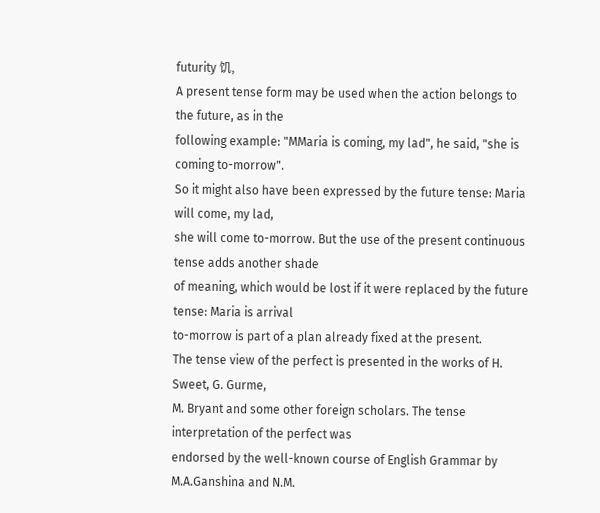futurity 饥,
A present tense form may be used when the action belongs to the future, as in the
following example: "MMaria is coming, my lad", he said, "she is coming to-morrow".
So it might also have been expressed by the future tense: Maria will come, my lad,
she will come to-morrow. But the use of the present continuous tense adds another shade
of meaning, which would be lost if it were replaced by the future tense: Maria is arrival
to-morrow is part of a plan already fixed at the present.
The tense view of the perfect is presented in the works of H. Sweet, G. Gurme,
M. Bryant and some other foreign scholars. The tense interpretation of the perfect was
endorsed by the well-known course of English Grammar by M.A.Ganshina and N.M.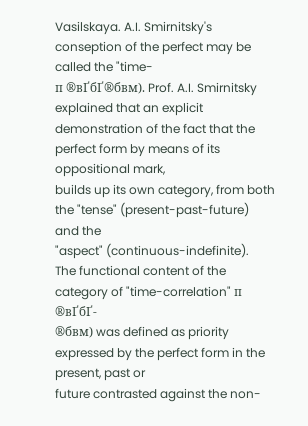Vasilskaya. A.I. Smirnitsky's conseption of the perfect may be called the "time-
п ®вҐбҐ®бвм). Prof. A.I. Smirnitsky explained that an explicit
demonstration of the fact that the perfect form by means of its oppositional mark,
builds up its own category, from both the "tense" (present-past-future) and the
"aspect" (continuous-indefinite).
The functional content of the category of "time-correlation" п ®вҐбҐ-
®бвм) was defined as priority expressed by the perfect form in the present, past or
future contrasted against the non-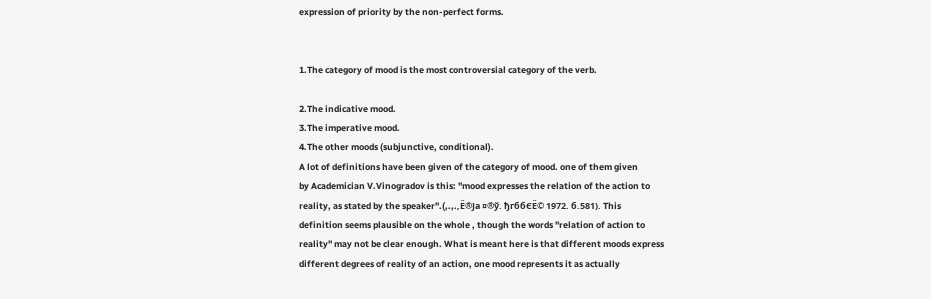expression of priority by the non-perfect forms.


1.The category of mood is the most controversial category of the verb.

2.The indicative mood.
3.The imperative mood.
4.The other moods (subjunctive, conditional).
A lot of definitions have been given of the category of mood. one of them given
by Academician V.Vinogradov is this: "mood expresses the relation of the action to
reality, as stated by the speaker".(‚.‚.‚Ё®Ја ¤®ў. ђгббЄЁ© 1972. б.581). This
definition seems plausible on the whole , though the words "relation of action to
reality" may not be clear enough. What is meant here is that different moods express
different degrees of reality of an action, one mood represents it as actually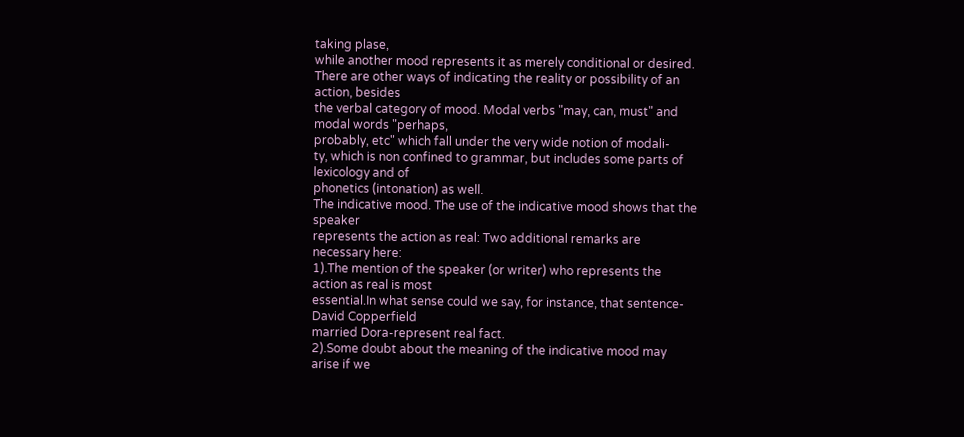taking plase,
while another mood represents it as merely conditional or desired.
There are other ways of indicating the reality or possibility of an action, besides
the verbal category of mood. Modal verbs "may, can, must" and modal words "perhaps,
probably, etc" which fall under the very wide notion of modali-
ty, which is non confined to grammar, but includes some parts of lexicology and of
phonetics (intonation) as well.
The indicative mood. The use of the indicative mood shows that the speaker
represents the action as real: Two additional remarks are necessary here:
1).The mention of the speaker (or writer) who represents the action as real is most
essential.In what sense could we say, for instance, that sentence-David Copperfield
married Dora-represent real fact.
2).Some doubt about the meaning of the indicative mood may arise if we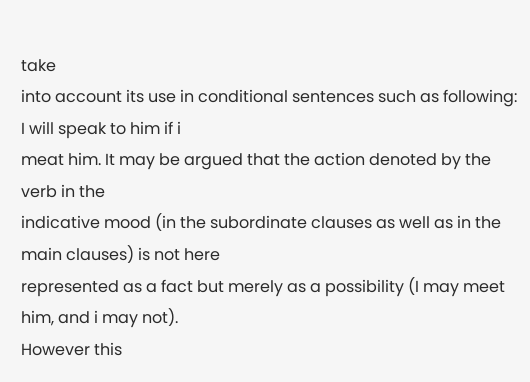take
into account its use in conditional sentences such as following: I will speak to him if i
meat him. It may be argued that the action denoted by the verb in the
indicative mood (in the subordinate clauses as well as in the main clauses) is not here
represented as a fact but merely as a possibility (I may meet him, and i may not).
However this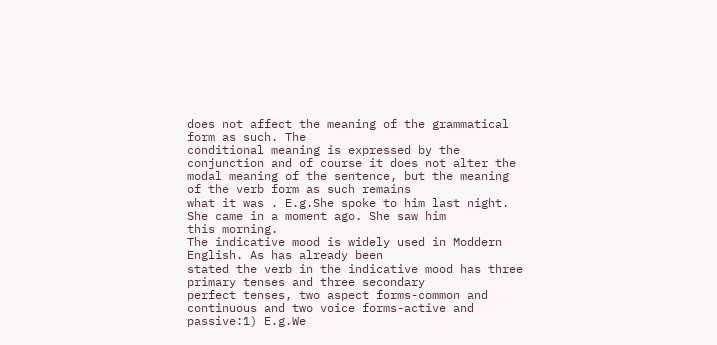does not affect the meaning of the grammatical form as such. The
conditional meaning is expressed by the conjunction and of course it does not alter the
modal meaning of the sentence, but the meaning of the verb form as such remains
what it was . E.g.She spoke to him last night. She came in a moment ago. She saw him
this morning.
The indicative mood is widely used in Moddern English. As has already been
stated the verb in the indicative mood has three primary tenses and three secondary
perfect tenses, two aspect forms-common and continuous and two voice forms-active and
passive:1) E.g.We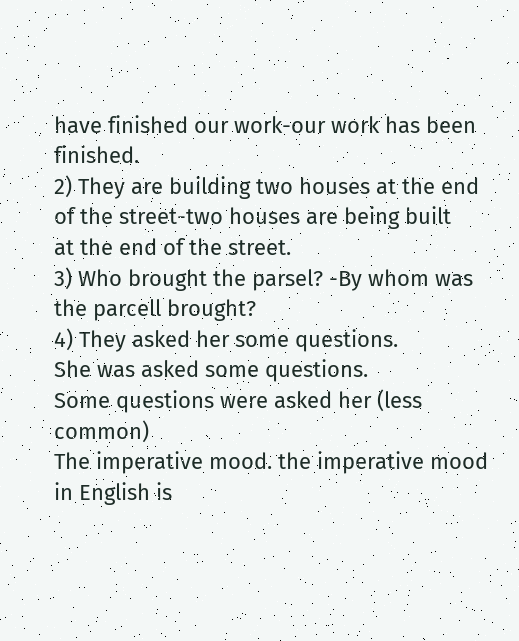have finished our work-our work has been finished.
2) They are building two houses at the end of the street-two houses are being built
at the end of the street.
3) Who brought the parsel? -By whom was the parcell brought?
4) They asked her some questions.
She was asked some questions.
Some questions were asked her (less common)
The imperative mood. the imperative mood in English is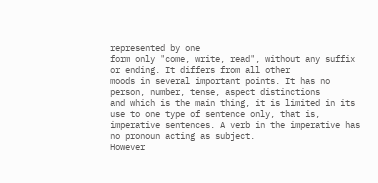represented by one
form only "come, write, read", without any suffix or ending. It differs from all other
moods in several important points. It has no person, number, tense, aspect distinctions
and which is the main thing, it is limited in its use to one type of sentence only, that is,
imperative sentences. A verb in the imperative has no pronoun acting as subject.
However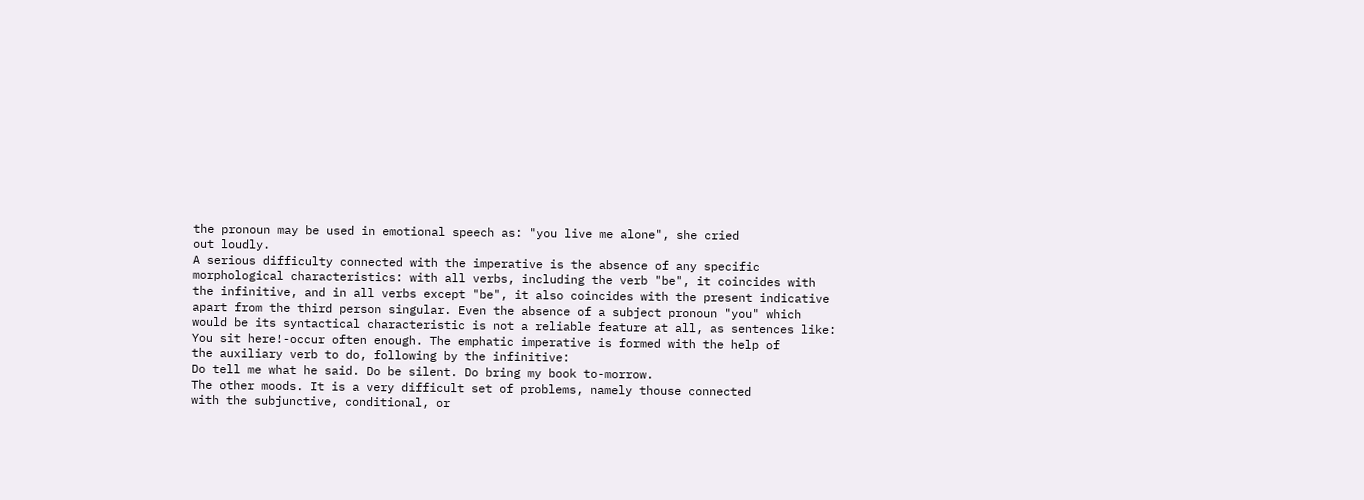the pronoun may be used in emotional speech as: "you live me alone", she cried
out loudly.
A serious difficulty connected with the imperative is the absence of any specific
morphological characteristics: with all verbs, including the verb "be", it coincides with
the infinitive, and in all verbs except "be", it also coincides with the present indicative
apart from the third person singular. Even the absence of a subject pronoun "you" which
would be its syntactical characteristic is not a reliable feature at all, as sentences like:
You sit here!-occur often enough. The emphatic imperative is formed with the help of
the auxiliary verb to do, following by the infinitive:
Do tell me what he said. Do be silent. Do bring my book to-morrow.
The other moods. It is a very difficult set of problems, namely thouse connected
with the subjunctive, conditional, or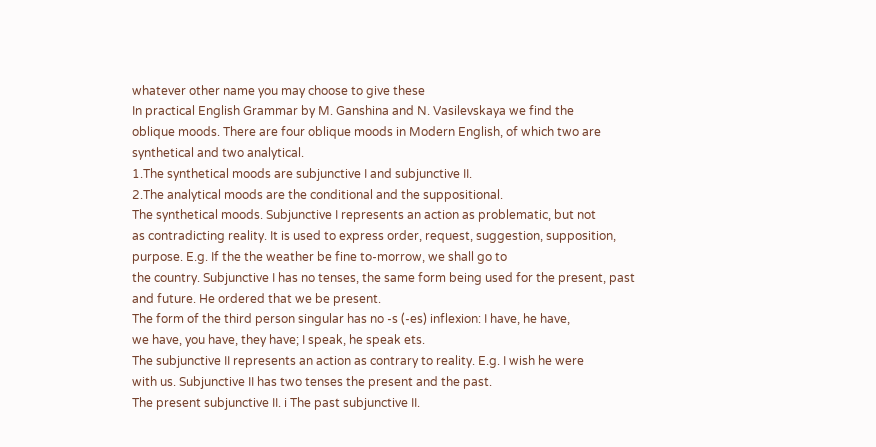whatever other name you may choose to give these
In practical English Grammar by M. Ganshina and N. Vasilevskaya we find the
oblique moods. There are four oblique moods in Modern English, of which two are
synthetical and two analytical.
1.The synthetical moods are subjunctive I and subjunctive II.
2.The analytical moods are the conditional and the suppositional.
The synthetical moods. Subjunctive I represents an action as problematic, but not
as contradicting reality. It is used to express order, request, suggestion, supposition,
purpose. E.g. If the the weather be fine to-morrow, we shall go to
the country. Subjunctive I has no tenses, the same form being used for the present, past
and future. He ordered that we be present.
The form of the third person singular has no -s (-es) inflexion: I have, he have,
we have, you have, they have; I speak, he speak ets.
The subjunctive II represents an action as contrary to reality. E.g. I wish he were
with us. Subjunctive II has two tenses the present and the past.
The present subjunctive II. і The past subjunctive II.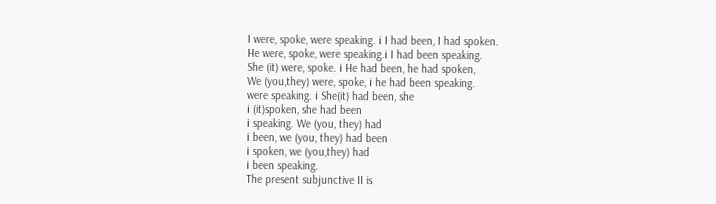I were, spoke, were speaking. і I had been, I had spoken.
He were, spoke, were speaking.і I had been speaking.
She (it) were, spoke. і He had been, he had spoken,
We (you,they) were, spoke, і he had been speaking.
were speaking. і She(it) had been, she
і (it)spoken, she had been
і speaking. We (you, they) had
і been, we (you, they) had been
і spoken, we (you,they) had
і been speaking.
The present subjunctive II is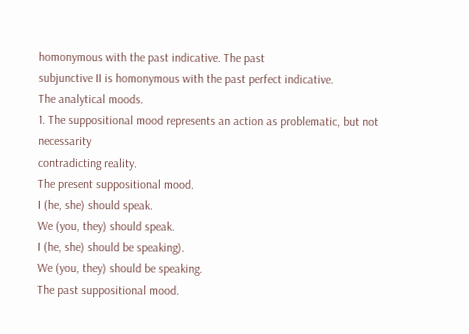homonymous with the past indicative. The past
subjunctive II is homonymous with the past perfect indicative.
The analytical moods.
1. The suppositional mood represents an action as problematic, but not necessarity
contradicting reality.
The present suppositional mood.
I (he, she) should speak.
We (you, they) should speak.
I (he, she) should be speaking).
We (you, they) should be speaking.
The past suppositional mood.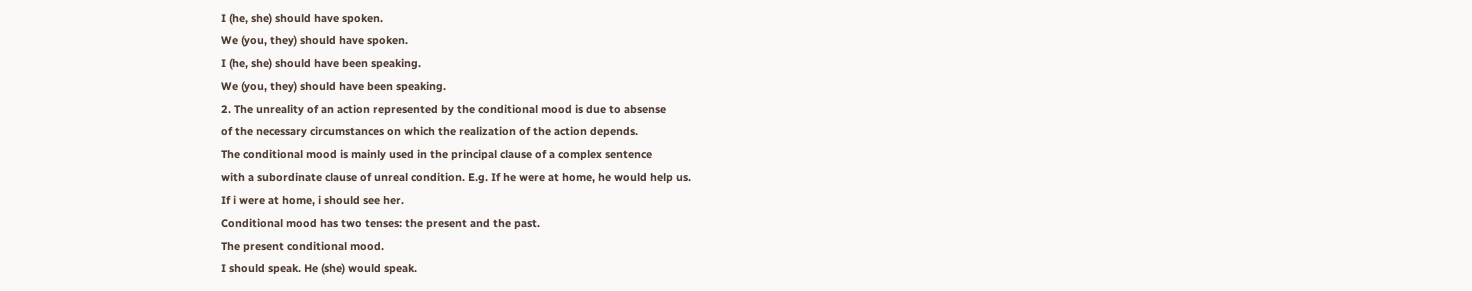I (he, she) should have spoken.
We (you, they) should have spoken.
I (he, she) should have been speaking.
We (you, they) should have been speaking.
2. The unreality of an action represented by the conditional mood is due to absense
of the necessary circumstances on which the realization of the action depends.
The conditional mood is mainly used in the principal clause of a complex sentence
with a subordinate clause of unreal condition. E.g. If he were at home, he would help us.
If i were at home, i should see her.
Conditional mood has two tenses: the present and the past.
The present conditional mood.
I should speak. He (she) would speak.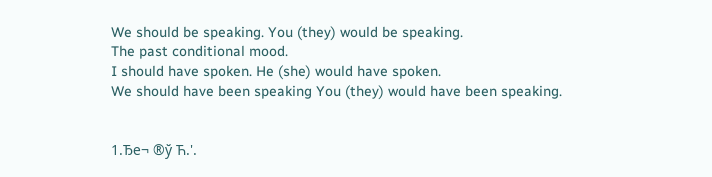We should be speaking. You (they) would be speaking.
The past conditional mood.
I should have spoken. He (she) would have spoken.
We should have been speaking You (they) would have been speaking.


1.Ђе¬ ®ў Ћ.'.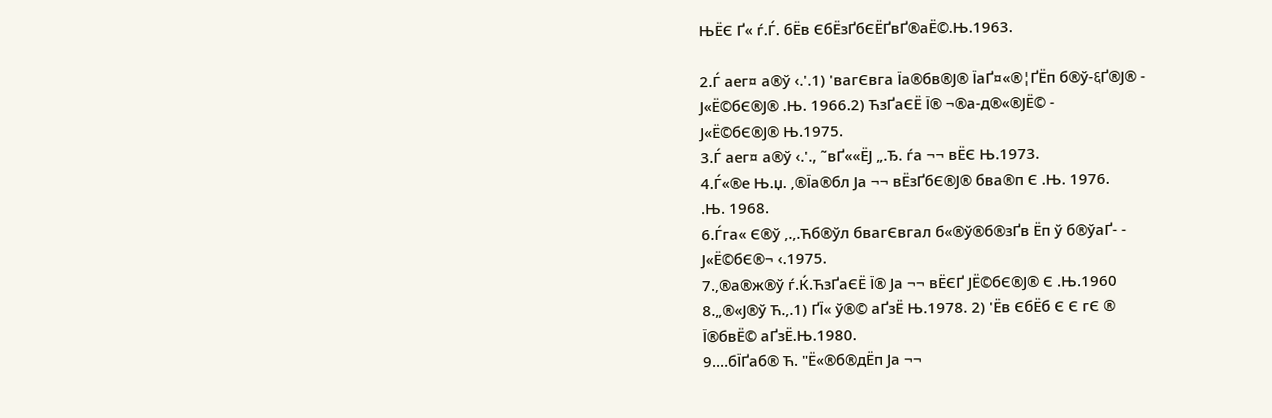ЊЁЄ Ґ« ѓ.Ѓ. бЁв ЄбЁзҐбЄЁҐвҐ®аЁ©.Њ.1963.

2.Ѓ аег¤ а®ў ‹.'.1) 'вагЄвга Їа®бв®Ј® ЇаҐ¤«®¦ҐЁп б®ў-६Ґ®Ј® -
Ј«Ё©бЄ®Ј® .Њ. 1966.2) ЋзҐаЄЁ Ї® ¬®а-д®«®ЈЁ© -
Ј«Ё©бЄ®Ј® Њ.1975.
3.Ѓ аег¤ а®ў ‹.'., ˜вҐ««ЁЈ „.Ђ. ѓа ¬¬ вЁЄ Њ.1973.
4.Ѓ«®е Њ.џ. ‚®Їа®бл Ја ¬¬ вЁзҐбЄ®Ј® бва®п Є .Њ. 1976.
.Њ. 1968.
6.Ѓга« Є®ў ‚.‚.Ћб®ўл бвагЄвгал б«®ў®б®зҐв Ёп ў б®ўаҐ- -
Ј«Ё©бЄ®¬ ‹.1975.
7.‚®а®ж®ў ѓ.Ќ.ЋзҐаЄЁ Ї® Ја ¬¬ вЁЄҐ ЈЁ©бЄ®Ј® Є .Њ.1960
8.„®«Ј®ў Ћ.‚.1) ҐЇ« ў®© аҐзЁ Њ.1978. 2) 'Ёв ЄбЁб Є Є гЄ ®
Ї®бвЁ© аҐзЁ.Њ.1980.
9.…бЇҐаб® Ћ. "Ё«®б®дЁп Ја ¬¬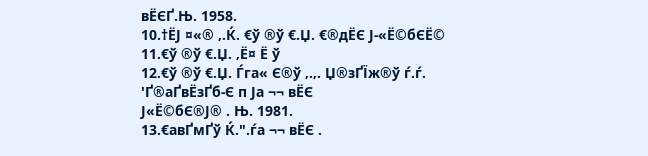вЁЄҐ.Њ. 1958.
10.†ЁЈ ¤«® ‚.Ќ. €ў ®ў €.Џ. €®дЁЄ Ј-«Ё©бЄЁ©
11.€ў ®ў €.Џ. ‚Ё¤ Ё ў
12.€ў ®ў €.Џ. Ѓга« Є®ў ‚.‚. Џ®зҐЇж®ў ѓ.ѓ. 'Ґ®аҐвЁзҐб-Є п Ја ¬¬ вЁЄ
Ј«Ё©бЄ®Ј® . Њ. 1981.
13.€авҐмҐў Ќ.".ѓа ¬¬ вЁЄ .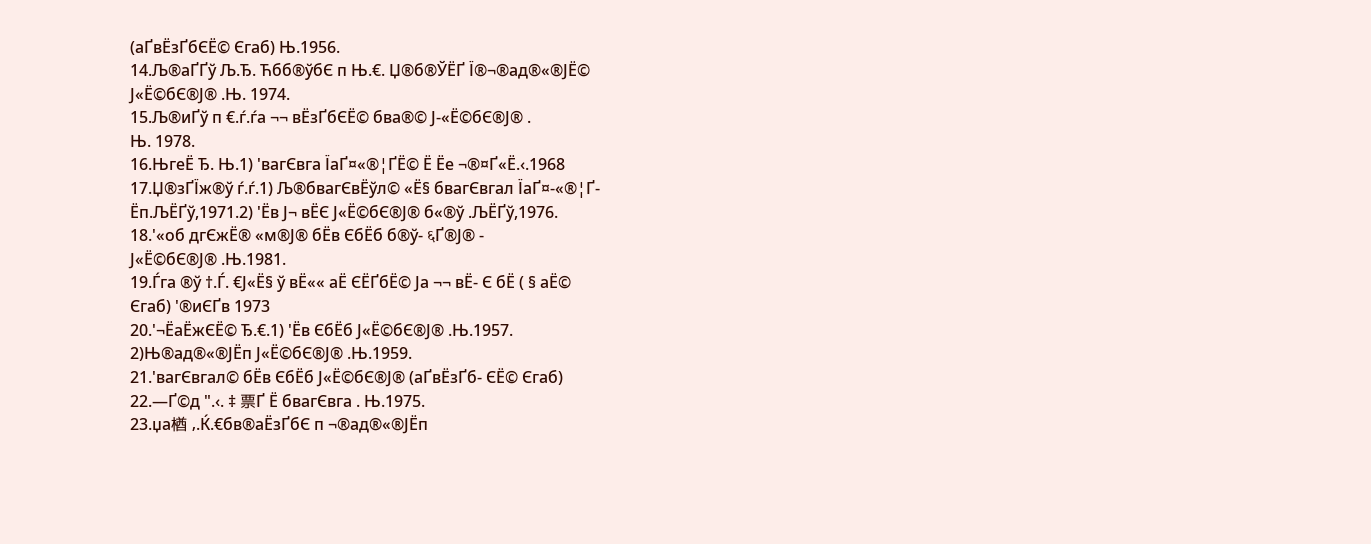(аҐвЁзҐбЄЁ© Єгаб) Њ.1956.
14.Љ®аҐҐў Љ.Ђ. Ћбб®ўбЄ п Њ.€. Џ®б®ЎЁҐ Ї®¬®ад®«®ЈЁ©
Ј«Ё©бЄ®Ј® .Њ. 1974.
15.Љ®иҐў п €.ѓ.ѓа ¬¬ вЁзҐбЄЁ© бва®© Ј-«Ё©бЄ®Ј® .
Њ. 1978.
16.ЊгеЁ Ђ. Њ.1) 'вагЄвга ЇаҐ¤«®¦ҐЁ© Ё Ёе ¬®¤Ґ«Ё.‹.1968
17.Џ®зҐЇж®ў ѓ.ѓ.1) Љ®бвагЄвЁўл© «Ё§ бвагЄвгал ЇаҐ¤-«®¦Ґ-
Ёп.ЉЁҐў,1971.2) 'Ёв Ј¬ вЁЄ Ј«Ё©бЄ®Ј® б«®ў .ЉЁҐў,1976.
18.'«об дгЄжЁ® «м®Ј® бЁв ЄбЁб б®ў- ६Ґ®Ј® -
Ј«Ё©бЄ®Ј® .Њ.1981.
19.Ѓга ®ў †.Ѓ. €Ј«Ё§ ў вЁ«« аЁ ЄЁҐбЁ© Ја ¬¬ вЁ- Є бЁ ( § аЁ©
Єгаб) '®иЄҐв 1973
20.'¬ЁаЁжЄЁ© Ђ.€.1) 'Ёв ЄбЁб Ј«Ё©бЄ®Ј® .Њ.1957.
2)Њ®ад®«®ЈЁп Ј«Ё©бЄ®Ј® .Њ.1959.
21.'вагЄвгал© бЁв ЄбЁб Ј«Ё©бЄ®Ј® (аҐвЁзҐб- ЄЁ© Єгаб)
22.—Ґ©д ".‹. ‡ 票Ґ Ё бвагЄвга . Њ.1975.
23.џа楢 ‚.Ќ.€бв®аЁзҐбЄ п ¬®ад®«®ЈЁп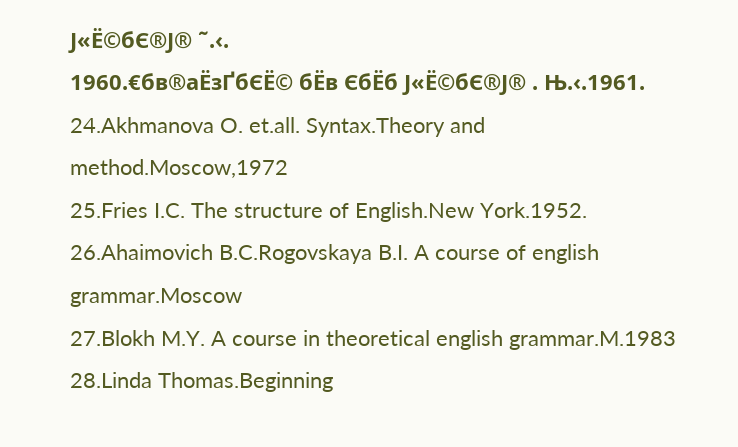Ј«Ё©бЄ®Ј® ˜.‹.
1960.€бв®аЁзҐбЄЁ© бЁв ЄбЁб Ј«Ё©бЄ®Ј® . Њ.‹.1961.
24.Akhmanova O. et.all. Syntax.Theory and method.Moscow,1972
25.Fries I.C. The structure of English.New York.1952.
26.Ahaimovich B.C.Rogovskaya B.I. A course of english grammar.Moscow
27.Blokh M.Y. A course in theoretical english grammar.M.1983
28.Linda Thomas.Beginning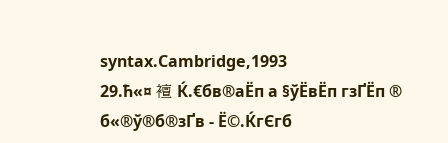syntax.Cambridge,1993
29.ћ«¤ 襢 Ќ.€бв®аЁп а §ўЁвЁп гзҐЁп ® б«®ў®б®зҐв - Ё©.ЌгЄгб